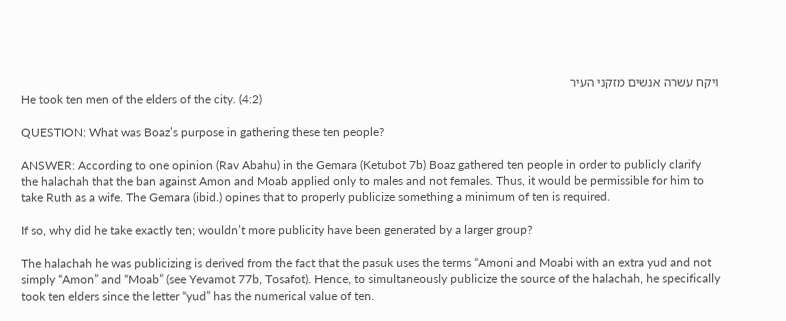ויקח עשרה אנשים מזקני העיר
He took ten men of the elders of the city. (4:2)

QUESTION: What was Boaz’s purpose in gathering these ten people?

ANSWER: According to one opinion (Rav Abahu) in the Gemara (Ketubot 7b) Boaz gathered ten people in order to publicly clarify the halachah that the ban against Amon and Moab applied only to males and not females. Thus, it would be permissible for him to take Ruth as a wife. The Gemara (ibid.) opines that to properly publicize something a minimum of ten is required.

If so, why did he take exactly ten; wouldn’t more publicity have been generated by a larger group?

The halachah he was publicizing is derived from the fact that the pasuk uses the terms “Amoni and Moabi with an extra yud and not simply “Amon” and “Moab” (see Yevamot 77b, Tosafot). Hence, to simultaneously publicize the source of the halachah, he specifically took ten elders since the letter “yud” has the numerical value of ten.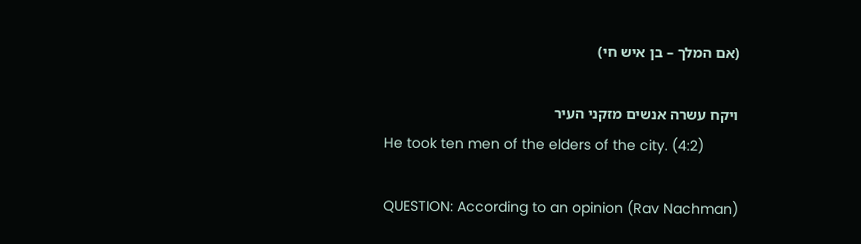(אם המלך – בן איש חי)

ויקח עשרה אנשים מזקני העיר
He took ten men of the elders of the city. (4:2)

QUESTION: According to an opinion (Rav Nachman)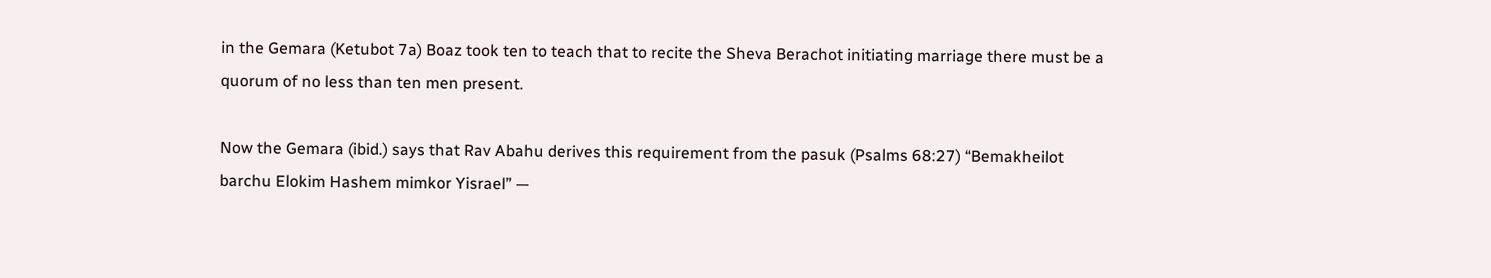in the Gemara (Ketubot 7a) Boaz took ten to teach that to recite the Sheva Berachot initiating marriage there must be a quorum of no less than ten men present.

Now the Gemara (ibid.) says that Rav Abahu derives this requirement from the pasuk (Psalms 68:27) “Bemakheilot barchu Elokim Hashem mimkor Yisrael” —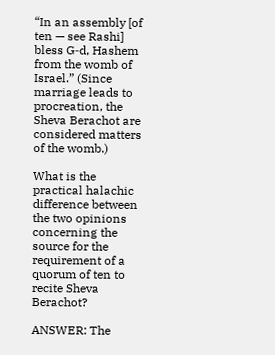“In an assembly [of ten — see Rashi] bless G‑d, Hashem from the womb of Israel.” (Since marriage leads to procreation, the Sheva Berachot are considered matters of the womb.)

What is the practical halachic difference between the two opinions concerning the source for the requirement of a quorum of ten to recite Sheva Berachot?

ANSWER: The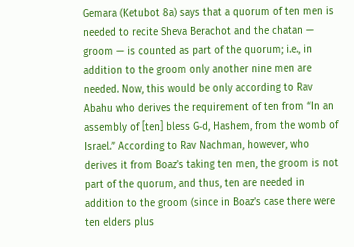Gemara (Ketubot 8a) says that a quorum of ten men is needed to recite Sheva Berachot and the chatan — groom — is counted as part of the quorum; i.e., in addition to the groom only another nine men are needed. Now, this would be only according to Rav Abahu who derives the requirement of ten from “In an assembly of [ten] bless G‑d, Hashem, from the womb of Israel.” According to Rav Nachman, however, who derives it from Boaz’s taking ten men, the groom is not part of the quorum, and thus, ten are needed in addition to the groom (since in Boaz’s case there were ten elders plus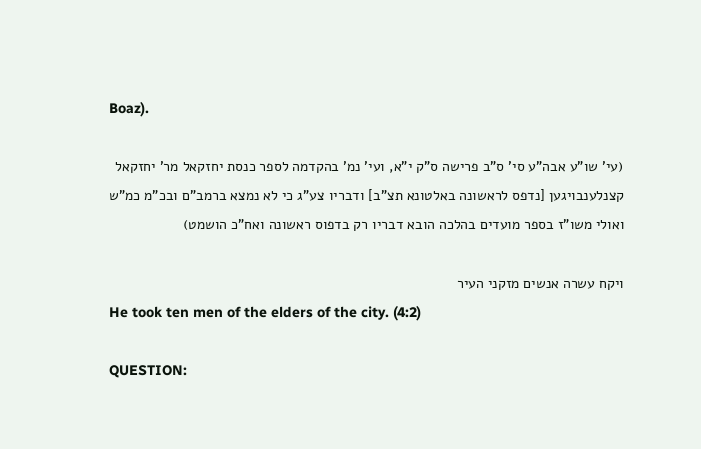Boaz).

(עי' שו"ע אבה"ע סי' ס"ב פרישה ס"ק י"א, ועי' נמ' בהקדמה לספר כנסת יחזקאל מר' יחזקאל קצנלענבויגען [נדפס לראשונה באלטונא תצ"ב] ודבריו צע"ג כי לא נמצא ברמב"ם ובכ"מ כמ"ש ואולי משו"ז בספר מועדים בהלכה הובא דבריו רק בדפוס ראשונה ואח"כ הושמט)

ויקח עשרה אנשים מזקני העיר
He took ten men of the elders of the city. (4:2)

QUESTION: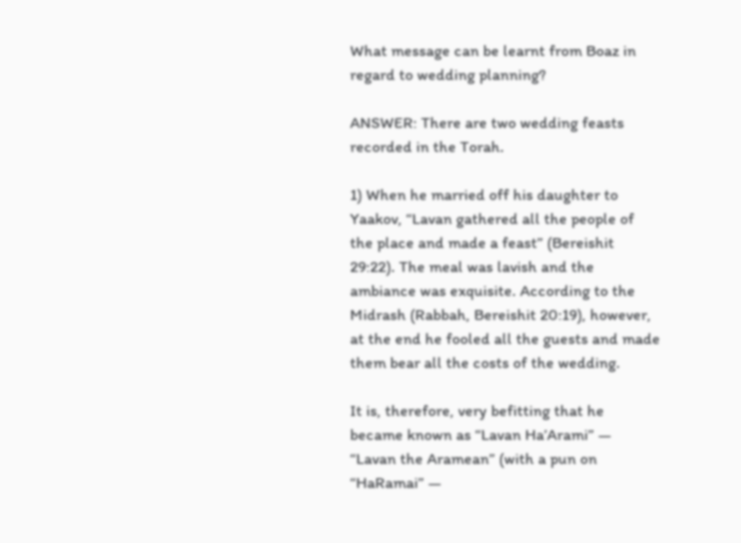What message can be learnt from Boaz in regard to wedding planning?

ANSWER: There are two wedding feasts recorded in the Torah.

1) When he married off his daughter to Yaakov, “Lavan gathered all the people of the place and made a feast” (Bereishit 29:22). The meal was lavish and the ambiance was exquisite. According to the Midrash (Rabbah, Bereishit 20:19), however, at the end he fooled all the guests and made them bear all the costs of the wedding.

It is, therefore, very befitting that he became known as “Lavan Ha’Arami” — “Lavan the Aramean” (with a pun on “HaRamai” —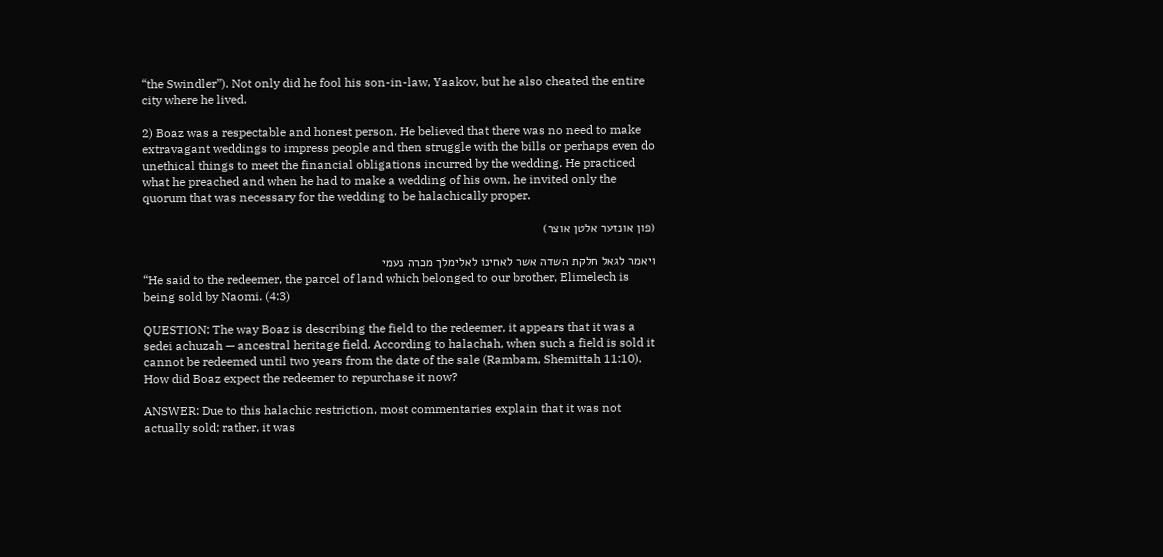“the Swindler”). Not only did he fool his son-in-law, Yaakov, but he also cheated the entire city where he lived.

2) Boaz was a respectable and honest person. He believed that there was no need to make extravagant weddings to impress people and then struggle with the bills or perhaps even do unethical things to meet the financial obligations incurred by the wedding. He practiced what he preached and when he had to make a wedding of his own, he invited only the quorum that was necessary for the wedding to be halachically proper.

(פון אונזער אלטן אוצר)

ויאמר לגאל חלקת השדה אשר לאחינו לאלימלך מכרה נעמי
“He said to the redeemer, the parcel of land which belonged to our brother, Elimelech is being sold by Naomi. (4:3)

QUESTION: The way Boaz is describing the field to the redeemer, it appears that it was a sedei achuzah — ancestral heritage field. According to halachah, when such a field is sold it cannot be redeemed until two years from the date of the sale (Rambam, Shemittah 11:10). How did Boaz expect the redeemer to repurchase it now?

ANSWER: Due to this halachic restriction, most commentaries explain that it was not actually sold; rather, it was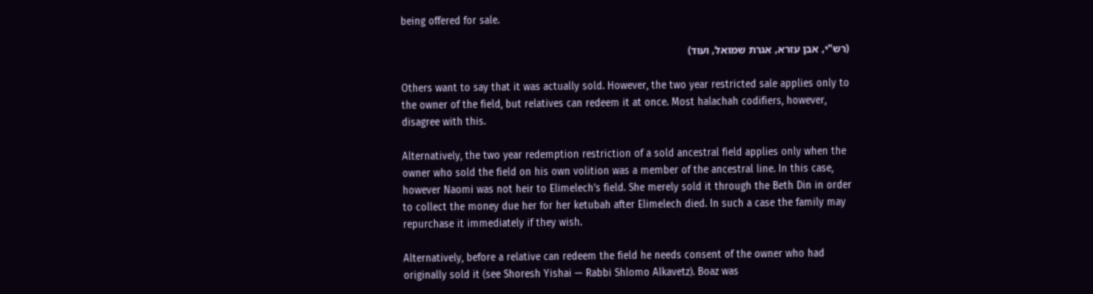being offered for sale.

(רש"י, אבן עזרא, אגרת שמואל, ועוד)

Others want to say that it was actually sold. However, the two year restricted sale applies only to the owner of the field, but relatives can redeem it at once. Most halachah codifiers, however, disagree with this.

Alternatively, the two year redemption restriction of a sold ancestral field applies only when the owner who sold the field on his own volition was a member of the ancestral line. In this case, however Naomi was not heir to Elimelech’s field. She merely sold it through the Beth Din in order to collect the money due her for her ketubah after Elimelech died. In such a case the family may repurchase it immediately if they wish.

Alternatively, before a relative can redeem the field he needs consent of the owner who had originally sold it (see Shoresh Yishai — Rabbi Shlomo Alkavetz). Boaz was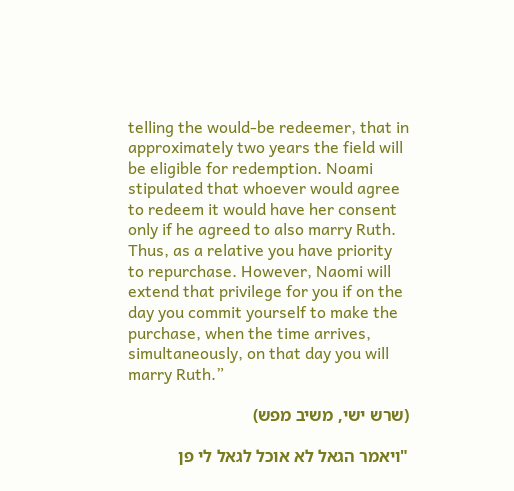telling the would-be redeemer, that in approximately two years the field will be eligible for redemption. Noami stipulated that whoever would agree to redeem it would have her consent only if he agreed to also marry Ruth. Thus, as a relative you have priority to repurchase. However, Naomi will extend that privilege for you if on the day you commit yourself to make the purchase, when the time arrives, simultaneously, on that day you will marry Ruth.”

(שרש ישי, משיב מפש)

"ויאמר הגאל לא אוכל לגאל לי פן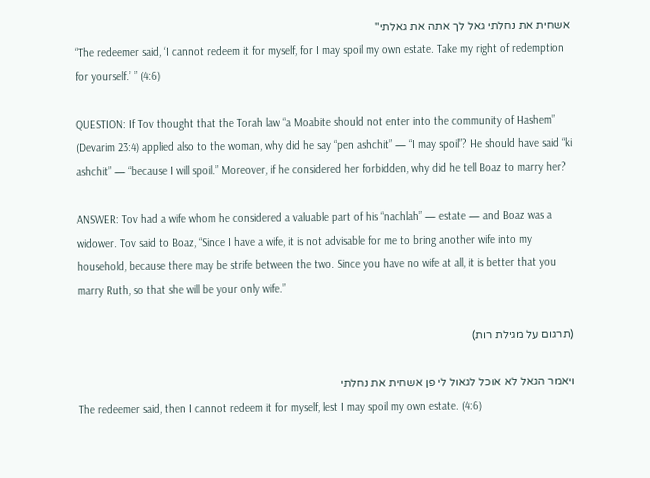אשחית את נחלתי גאל לך אתה את גאלתי"
“The redeemer said, ‘I cannot redeem it for myself, for I may spoil my own estate. Take my right of redemption for yourself.’ ” (4:6)

QUESTION: If Tov thought that the Torah law “a Moabite should not enter into the community of Hashem” (Devarim 23:4) applied also to the woman, why did he say “pen ashchit” — “I may spoil”? He should have said “ki ashchit” — “because I will spoil.” Moreover, if he considered her forbidden, why did he tell Boaz to marry her?

ANSWER: Tov had a wife whom he considered a valuable part of his “nachlah” — estate — and Boaz was a widower. Tov said to Boaz, “Since I have a wife, it is not advisable for me to bring another wife into my household, because there may be strife between the two. Since you have no wife at all, it is better that you marry Ruth, so that she will be your only wife.”

(תרגום על מגילת רות)

ויאמר הגאל לא אוכל לגאול לי פן אשחית את נחלתי
The redeemer said, then I cannot redeem it for myself, lest I may spoil my own estate. (4:6)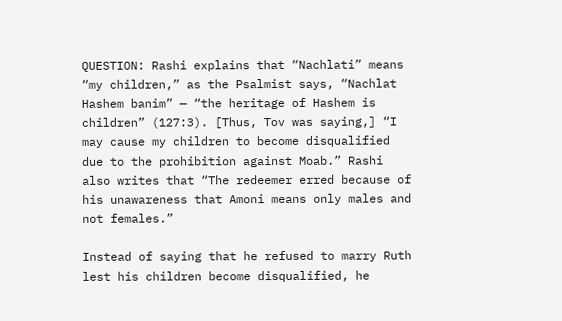QUESTION: Rashi explains that “Nachlati” means “my children,” as the Psalmist says, “Nachlat Hashem banim” — “the heritage of Hashem is children” (127:3). [Thus, Tov was saying,] “I may cause my children to become disqualified due to the prohibition against Moab.” Rashi also writes that “The redeemer erred because of his unawareness that Amoni means only males and not females.”

Instead of saying that he refused to marry Ruth lest his children become disqualified, he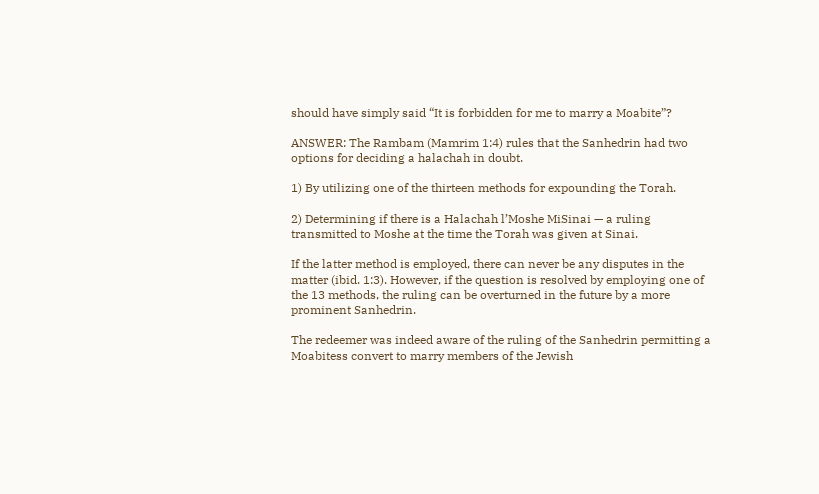should have simply said “It is forbidden for me to marry a Moabite”?

ANSWER: The Rambam (Mamrim 1:4) rules that the Sanhedrin had two options for deciding a halachah in doubt.

1) By utilizing one of the thirteen methods for expounding the Torah.

2) Determining if there is a Halachah l’Moshe MiSinai — a ruling transmitted to Moshe at the time the Torah was given at Sinai.

If the latter method is employed, there can never be any disputes in the matter (ibid. 1:3). However, if the question is resolved by employing one of the 13 methods, the ruling can be overturned in the future by a more prominent Sanhedrin.

The redeemer was indeed aware of the ruling of the Sanhedrin permitting a Moabitess convert to marry members of the Jewish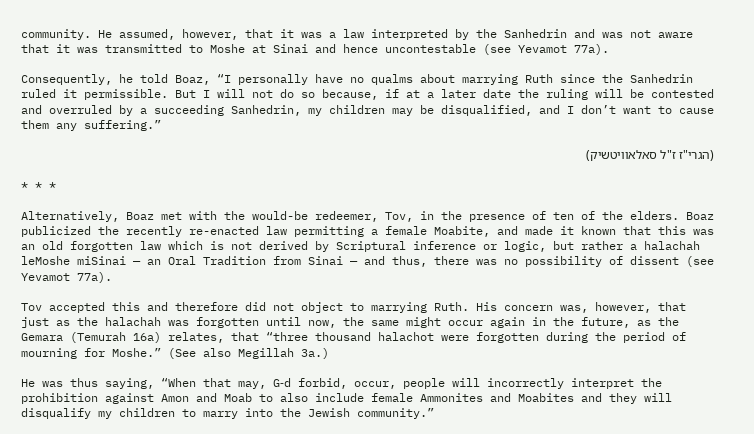community. He assumed, however, that it was a law interpreted by the Sanhedrin and was not aware that it was transmitted to Moshe at Sinai and hence uncontestable (see Yevamot 77a).

Consequently, he told Boaz, “I personally have no qualms about marrying Ruth since the Sanhedrin ruled it permissible. But I will not do so because, if at a later date the ruling will be contested and overruled by a succeeding Sanhedrin, my children may be disqualified, and I don’t want to cause them any suffering.”

(הגרי"ז ז"ל סאלאוויטשיק)

* * *

Alternatively, Boaz met with the would-be redeemer, Tov, in the presence of ten of the elders. Boaz publicized the recently re-enacted law permitting a female Moabite, and made it known that this was an old forgotten law which is not derived by Scriptural inference or logic, but rather a halachah leMoshe miSinai — an Oral Tradition from Sinai — and thus, there was no possibility of dissent (see Yevamot 77a).

Tov accepted this and therefore did not object to marrying Ruth. His concern was, however, that just as the halachah was forgotten until now, the same might occur again in the future, as the Gemara (Temurah 16a) relates, that “three thousand halachot were forgotten during the period of mourning for Moshe.” (See also Megillah 3a.)

He was thus saying, “When that may, G‑d forbid, occur, people will incorrectly interpret the prohibition against Amon and Moab to also include female Ammonites and Moabites and they will disqualify my children to marry into the Jewish community.”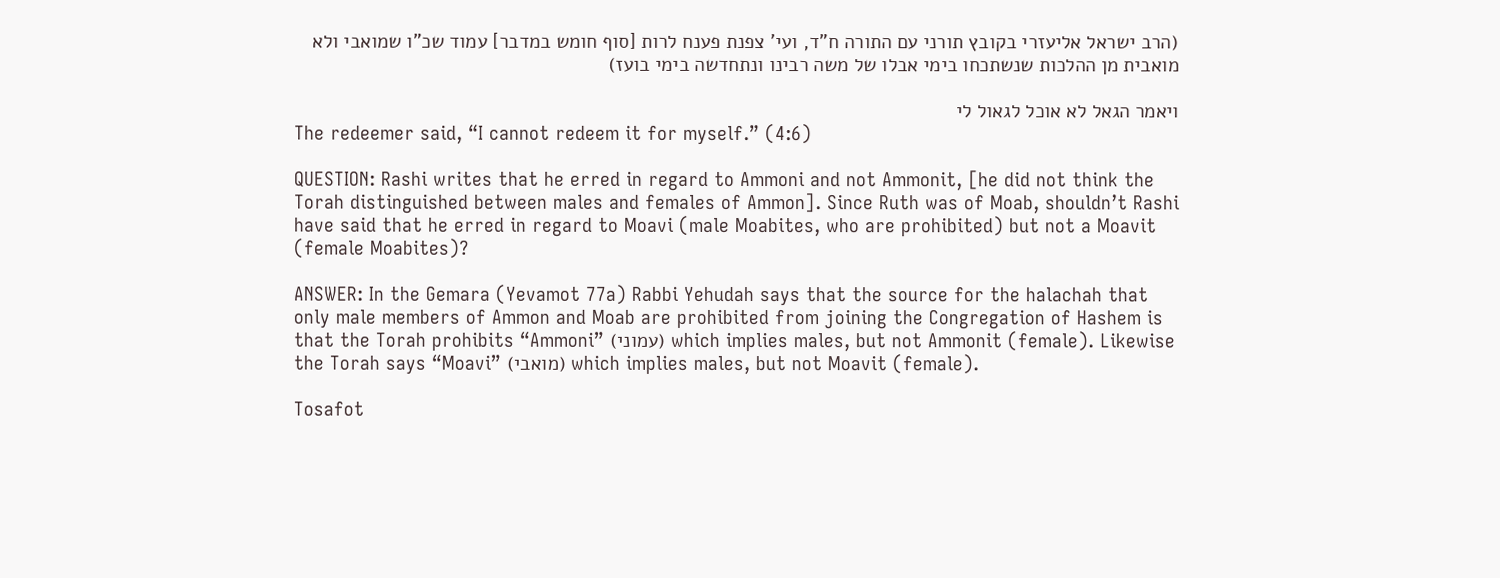(הרב ישראל אליעזרי בקובץ תורני עם התורה ח"ד, ועי' צפנת פענח לרות [סוף חומש במדבר] עמוד שכ"ו שמואבי ולא מואבית מן ההלכות שנשתכחו בימי אבלו של משה רבינו ונתחדשה בימי בועז)

ויאמר הגאל לא אוכל לגאול לי
The redeemer said, “I cannot redeem it for myself.” (4:6)

QUESTION: Rashi writes that he erred in regard to Ammoni and not Ammonit, [he did not think the Torah distinguished between males and females of Ammon]. Since Ruth was of Moab, shouldn’t Rashi have said that he erred in regard to Moavi (male Moabites, who are prohibited) but not a Moavit (female Moabites)?

ANSWER: In the Gemara (Yevamot 77a) Rabbi Yehudah says that the source for the halachah that only male members of Ammon and Moab are prohibited from joining the Congregation of Hashem is that the Torah prohibits “Ammoni” (עמוני) which implies males, but not Ammonit (female). Likewise the Torah says “Moavi” (מואבי) which implies males, but not Moavit (female).

Tosafot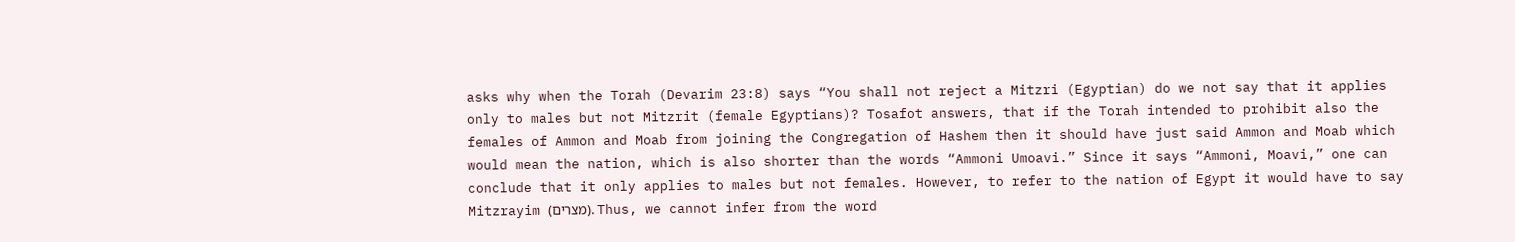asks why when the Torah (Devarim 23:8) says “You shall not reject a Mitzri (Egyptian) do we not say that it applies only to males but not Mitzrit (female Egyptians)? Tosafot answers, that if the Torah intended to prohibit also the females of Ammon and Moab from joining the Congregation of Hashem then it should have just said Ammon and Moab which would mean the nation, which is also shorter than the words “Ammoni Umoavi.” Since it says “Ammoni, Moavi,” one can conclude that it only applies to males but not females. However, to refer to the nation of Egypt it would have to say Mitzrayim (מצרים). Thus, we cannot infer from the word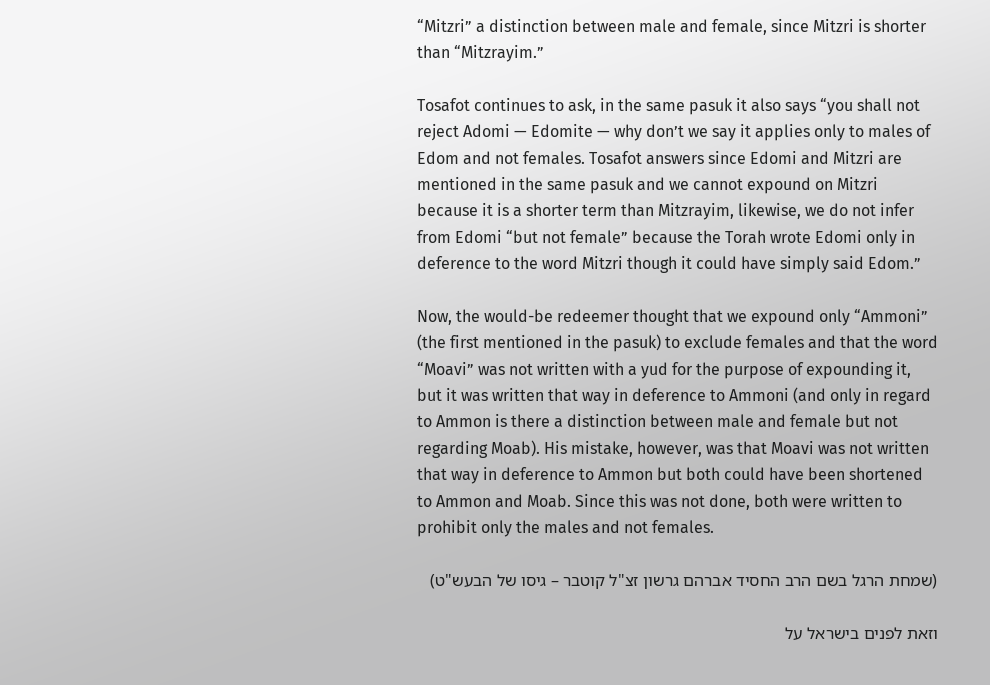“Mitzri” a distinction between male and female, since Mitzri is shorter than “Mitzrayim.”

Tosafot continues to ask, in the same pasuk it also says “you shall not reject Adomi — Edomite — why don’t we say it applies only to males of Edom and not females. Tosafot answers since Edomi and Mitzri are mentioned in the same pasuk and we cannot expound on Mitzri because it is a shorter term than Mitzrayim, likewise, we do not infer from Edomi “but not female” because the Torah wrote Edomi only in deference to the word Mitzri though it could have simply said Edom.”

Now, the would-be redeemer thought that we expound only “Ammoni” (the first mentioned in the pasuk) to exclude females and that the word “Moavi” was not written with a yud for the purpose of expounding it, but it was written that way in deference to Ammoni (and only in regard to Ammon is there a distinction between male and female but not regarding Moab). His mistake, however, was that Moavi was not written that way in deference to Ammon but both could have been shortened to Ammon and Moab. Since this was not done, both were written to prohibit only the males and not females.

(שמחת הרגל בשם הרב החסיד אברהם גרשון זצ"ל קוטבר – גיסו של הבעש"ט)

וזאת לפנים בישראל על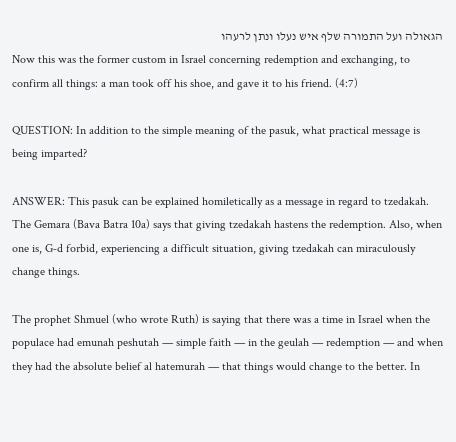הגאולה ועל התמורה שלף איש נעלו ונתן לרעהו
Now this was the former custom in Israel concerning redemption and exchanging, to confirm all things: a man took off his shoe, and gave it to his friend. (4:7)

QUESTION: In addition to the simple meaning of the pasuk, what practical message is being imparted?

ANSWER: This pasuk can be explained homiletically as a message in regard to tzedakah. The Gemara (Bava Batra 10a) says that giving tzedakah hastens the redemption. Also, when one is, G‑d forbid, experiencing a difficult situation, giving tzedakah can miraculously change things.

The prophet Shmuel (who wrote Ruth) is saying that there was a time in Israel when the populace had emunah peshutah — simple faith — in the geulah — redemption — and when they had the absolute belief al hatemurah — that things would change to the better. In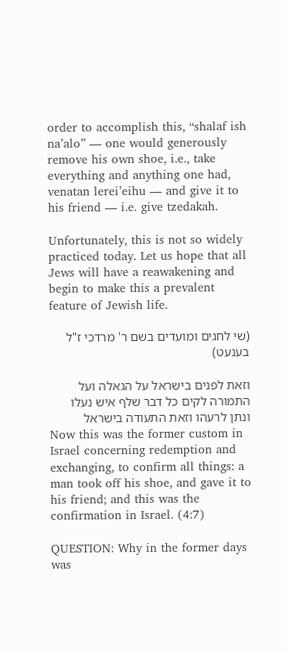order to accomplish this, “shalaf ish na’alo” — one would generously remove his own shoe, i.e., take everything and anything one had, venatan lerei’eihu — and give it to his friend — i.e. give tzedakah.

Unfortunately, this is not so widely practiced today. Let us hope that all Jews will have a reawakening and begin to make this a prevalent feature of Jewish life.

(שי לחגים ומועדים בשם ר' מרדכי ז"ל בענעט)

וזאת לפנים בישראל על הגאלה ועל התמורה לקים כל דבר שלף איש נעלו ונתן לרעהו וזאת התעודה בישראל
Now this was the former custom in Israel concerning redemption and exchanging, to confirm all things: a man took off his shoe, and gave it to his friend; and this was the confirmation in Israel. (4:7)

QUESTION: Why in the former days was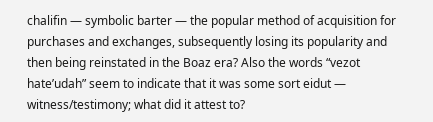chalifin — symbolic barter — the popular method of acquisition for purchases and exchanges, subsequently losing its popularity and then being reinstated in the Boaz era? Also the words “vezot hate’udah” seem to indicate that it was some sort eidut — witness/testimony; what did it attest to?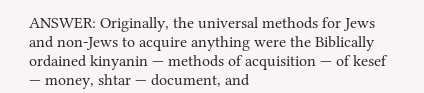ANSWER: Originally, the universal methods for Jews and non-Jews to acquire anything were the Biblically ordained kinyanin — methods of acquisition — of kesef — money, shtar — document, and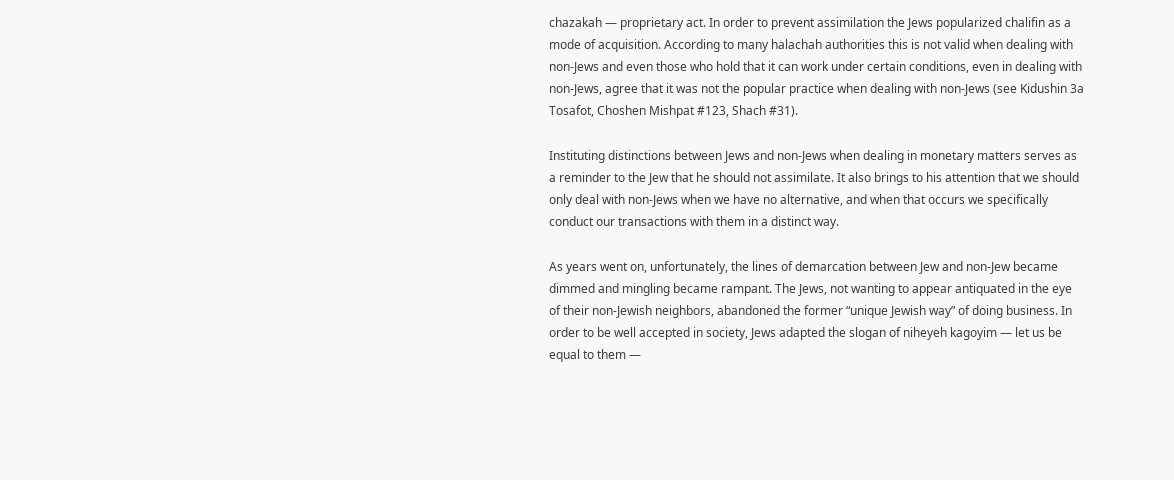chazakah — proprietary act. In order to prevent assimilation the Jews popularized chalifin as a mode of acquisition. According to many halachah authorities this is not valid when dealing with non-Jews and even those who hold that it can work under certain conditions, even in dealing with non-Jews, agree that it was not the popular practice when dealing with non-Jews (see Kidushin 3a Tosafot, Choshen Mishpat #123, Shach #31).

Instituting distinctions between Jews and non-Jews when dealing in monetary matters serves as a reminder to the Jew that he should not assimilate. It also brings to his attention that we should only deal with non-Jews when we have no alternative, and when that occurs we specifically conduct our transactions with them in a distinct way.

As years went on, unfortunately, the lines of demarcation between Jew and non-Jew became dimmed and mingling became rampant. The Jews, not wanting to appear antiquated in the eye of their non-Jewish neighbors, abandoned the former “unique Jewish way” of doing business. In order to be well accepted in society, Jews adapted the slogan of niheyeh kagoyim — let us be equal to them —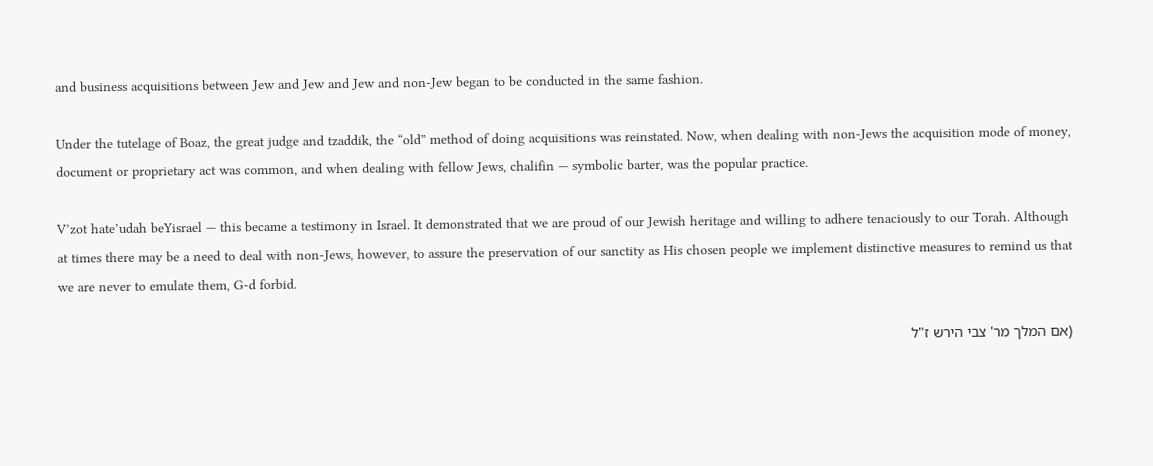and business acquisitions between Jew and Jew and Jew and non-Jew began to be conducted in the same fashion.

Under the tutelage of Boaz, the great judge and tzaddik, the “old” method of doing acquisitions was reinstated. Now, when dealing with non-Jews the acquisition mode of money, document or proprietary act was common, and when dealing with fellow Jews, chalifin — symbolic barter, was the popular practice.

V’zot hate’udah beYisrael — this became a testimony in Israel. It demonstrated that we are proud of our Jewish heritage and willing to adhere tenaciously to our Torah. Although at times there may be a need to deal with non-Jews, however, to assure the preservation of our sanctity as His chosen people we implement distinctive measures to remind us that we are never to emulate them, G‑d forbid.

(אם המלך מר' צבי הירש ז"ל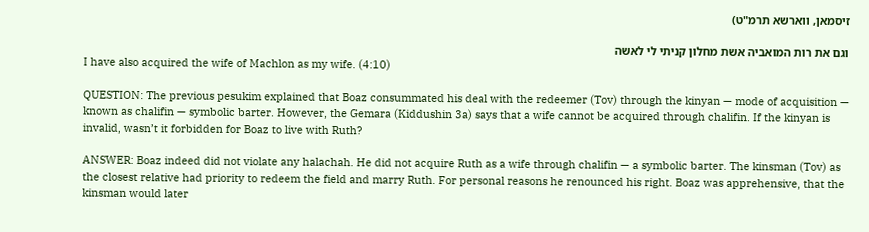זיסמאן, ווארשא תרמ"ט)

וגם את רות המואביה אשת מחלון קניתי לי לאשה
I have also acquired the wife of Machlon as my wife. (4:10)

QUESTION: The previous pesukim explained that Boaz consummated his deal with the redeemer (Tov) through the kinyan — mode of acquisition — known as chalifin — symbolic barter. However, the Gemara (Kiddushin 3a) says that a wife cannot be acquired through chalifin. If the kinyan is invalid, wasn’t it forbidden for Boaz to live with Ruth?

ANSWER: Boaz indeed did not violate any halachah. He did not acquire Ruth as a wife through chalifin — a symbolic barter. The kinsman (Tov) as the closest relative had priority to redeem the field and marry Ruth. For personal reasons he renounced his right. Boaz was apprehensive, that the kinsman would later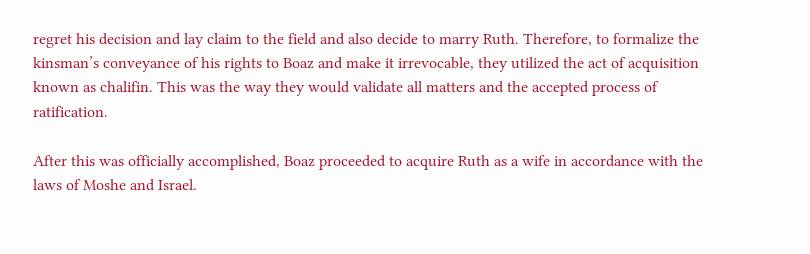regret his decision and lay claim to the field and also decide to marry Ruth. Therefore, to formalize the kinsman’s conveyance of his rights to Boaz and make it irrevocable, they utilized the act of acquisition known as chalifin. This was the way they would validate all matters and the accepted process of ratification.

After this was officially accomplished, Boaz proceeded to acquire Ruth as a wife in accordance with the laws of Moshe and Israel.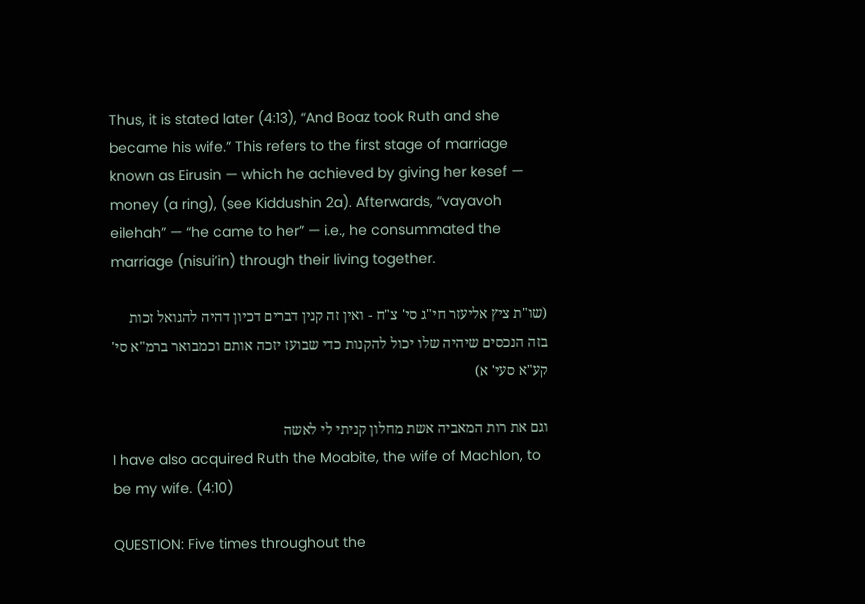Thus, it is stated later (4:13), “And Boaz took Ruth and she became his wife.” This refers to the first stage of marriage known as Eirusin — which he achieved by giving her kesef — money (a ring), (see Kiddushin 2a). Afterwards, “vayavoh eilehah” — “he came to her” — i.e., he consummated the marriage (nisui’in) through their living together.

(שו"ת ציץ אליעזר חי"ג סי' צ"ח - ואין זה קנין דברים דכיון דהיה להגואל זכות בזה הנכסים שיהיה שלו יכול להקנות כדי שבועז יזכה אותם וכמבואר ברמ"א סי' קע"א סעי' א)

וגם את רות המאביה אשת מחלון קניתי לי לאשה
I have also acquired Ruth the Moabite, the wife of Machlon, to be my wife. (4:10)

QUESTION: Five times throughout the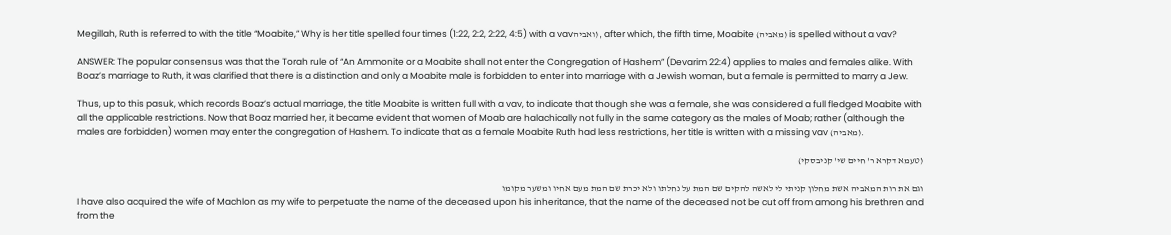Megillah, Ruth is referred to with the title “Moabite,” Why is her title spelled four times (1:22, 2:2, 2:22, 4:5) with a vavואביה), after which, the fifth time, Moabite (מאביה) is spelled without a vav?

ANSWER: The popular consensus was that the Torah rule of “An Ammonite or a Moabite shall not enter the Congregation of Hashem” (Devarim 22:4) applies to males and females alike. With Boaz’s marriage to Ruth, it was clarified that there is a distinction and only a Moabite male is forbidden to enter into marriage with a Jewish woman, but a female is permitted to marry a Jew.

Thus, up to this pasuk, which records Boaz’s actual marriage, the title Moabite is written full with a vav, to indicate that though she was a female, she was considered a full fledged Moabite with all the applicable restrictions. Now that Boaz married her, it became evident that women of Moab are halachically not fully in the same category as the males of Moab; rather (although the males are forbidden) women may enter the congregation of Hashem. To indicate that as a female Moabite Ruth had less restrictions, her title is written with a missing vav (מאביה).

(טעמא דקרא ר' חיים שי' קניבסקי)

וגם את רות המאביה אשת מחלון קניתי לי לאשה להקים שם המת על נחלתו ולא יכרת שם המת מעם אחיו ומשער מקומו
I have also acquired the wife of Machlon as my wife to perpetuate the name of the deceased upon his inheritance, that the name of the deceased not be cut off from among his brethren and from the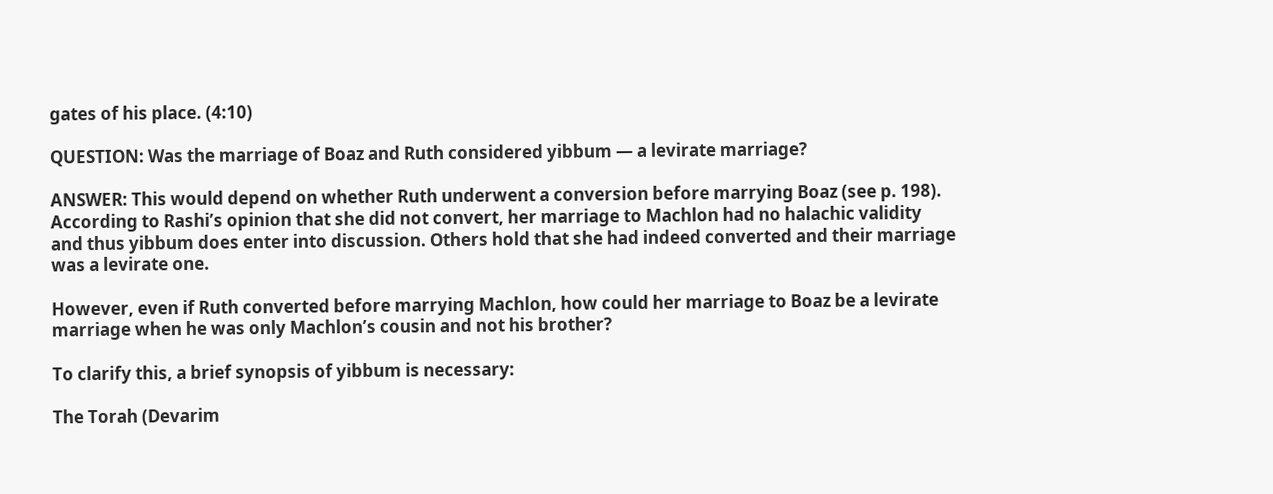gates of his place. (4:10)

QUESTION: Was the marriage of Boaz and Ruth considered yibbum — a levirate marriage?

ANSWER: This would depend on whether Ruth underwent a conversion before marrying Boaz (see p. 198). According to Rashi’s opinion that she did not convert, her marriage to Machlon had no halachic validity and thus yibbum does enter into discussion. Others hold that she had indeed converted and their marriage was a levirate one.

However, even if Ruth converted before marrying Machlon, how could her marriage to Boaz be a levirate marriage when he was only Machlon’s cousin and not his brother?

To clarify this, a brief synopsis of yibbum is necessary:

The Torah (Devarim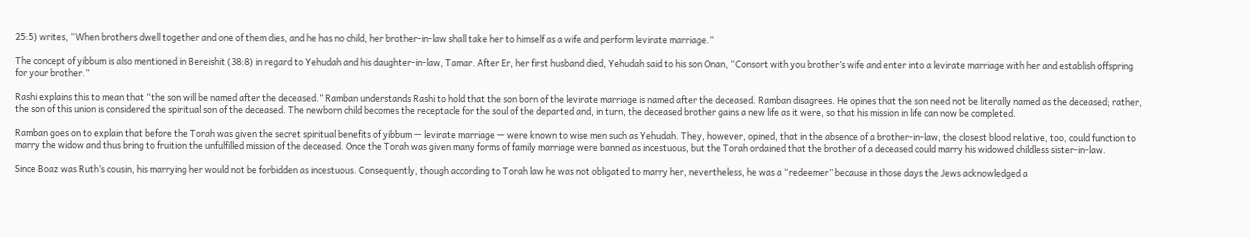25:5) writes, “When brothers dwell together and one of them dies, and he has no child, her brother-in-law shall take her to himself as a wife and perform levirate marriage.”

The concept of yibbum is also mentioned in Bereishit (38:8) in regard to Yehudah and his daughter-in-law, Tamar. After Er, her first husband died, Yehudah said to his son Onan, “Consort with you brother’s wife and enter into a levirate marriage with her and establish offspring for your brother.”

Rashi explains this to mean that “the son will be named after the deceased.” Ramban understands Rashi to hold that the son born of the levirate marriage is named after the deceased. Ramban disagrees. He opines that the son need not be literally named as the deceased; rather, the son of this union is considered the spiritual son of the deceased. The newborn child becomes the receptacle for the soul of the departed and, in turn, the deceased brother gains a new life as it were, so that his mission in life can now be completed.

Ramban goes on to explain that before the Torah was given the secret spiritual benefits of yibbum — levirate marriage — were known to wise men such as Yehudah. They, however, opined, that in the absence of a brother-in-law, the closest blood relative, too, could function to marry the widow and thus bring to fruition the unfulfilled mission of the deceased. Once the Torah was given many forms of family marriage were banned as incestuous, but the Torah ordained that the brother of a deceased could marry his widowed childless sister-in-law.

Since Boaz was Ruth’s cousin, his marrying her would not be forbidden as incestuous. Consequently, though according to Torah law he was not obligated to marry her, nevertheless, he was a “redeemer” because in those days the Jews acknowledged a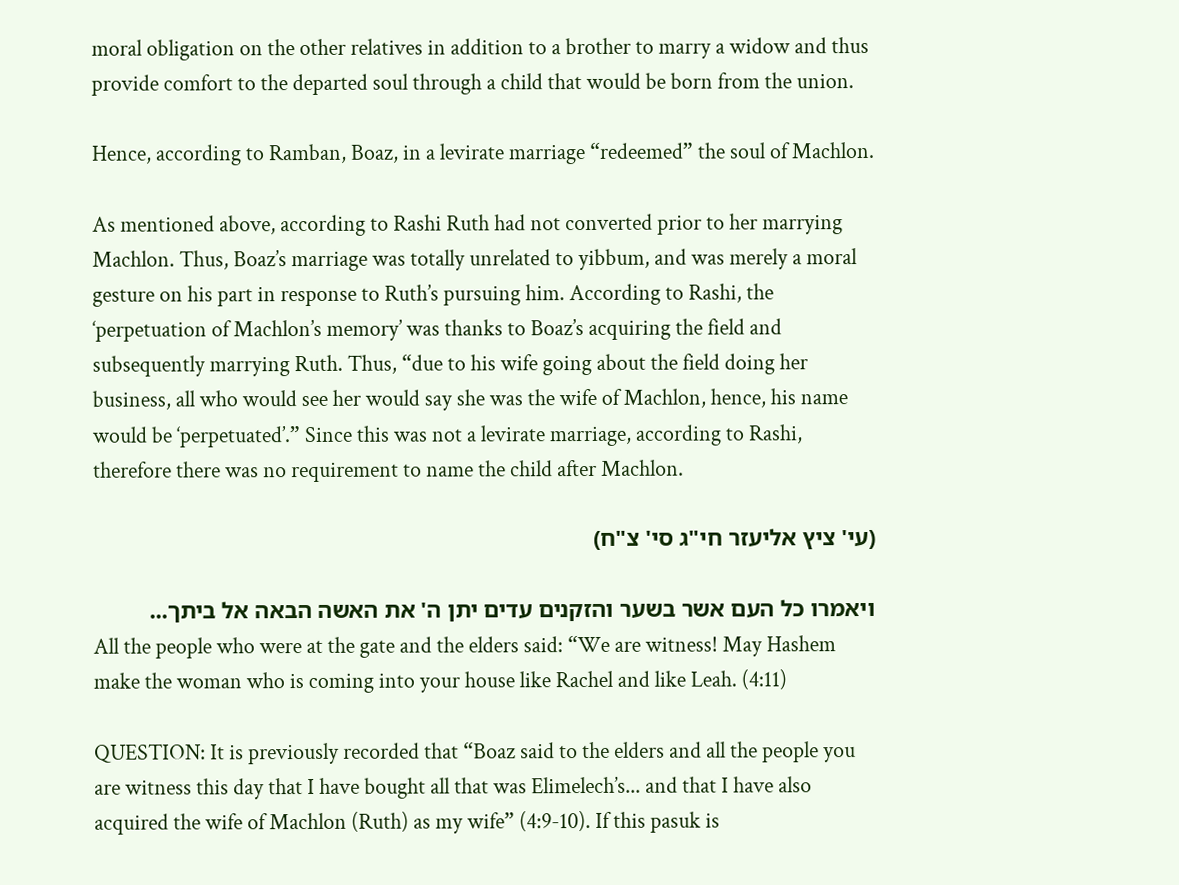moral obligation on the other relatives in addition to a brother to marry a widow and thus provide comfort to the departed soul through a child that would be born from the union.

Hence, according to Ramban, Boaz, in a levirate marriage “redeemed” the soul of Machlon.

As mentioned above, according to Rashi Ruth had not converted prior to her marrying Machlon. Thus, Boaz’s marriage was totally unrelated to yibbum, and was merely a moral gesture on his part in response to Ruth’s pursuing him. According to Rashi, the ‘perpetuation of Machlon’s memory’ was thanks to Boaz’s acquiring the field and subsequently marrying Ruth. Thus, “due to his wife going about the field doing her business, all who would see her would say she was the wife of Machlon, hence, his name would be ‘perpetuated’.” Since this was not a levirate marriage, according to Rashi, therefore there was no requirement to name the child after Machlon.

(עי' ציץ אליעזר חי"ג סי' צ"ח)

ויאמרו כל העם אשר בשער והזקנים עדים יתן ה' את האשה הבאה אל ביתך...
All the people who were at the gate and the elders said: “We are witness! May Hashem make the woman who is coming into your house like Rachel and like Leah. (4:11)

QUESTION: It is previously recorded that “Boaz said to the elders and all the people you are witness this day that I have bought all that was Elimelech’s... and that I have also acquired the wife of Machlon (Ruth) as my wife” (4:9-10). If this pasuk is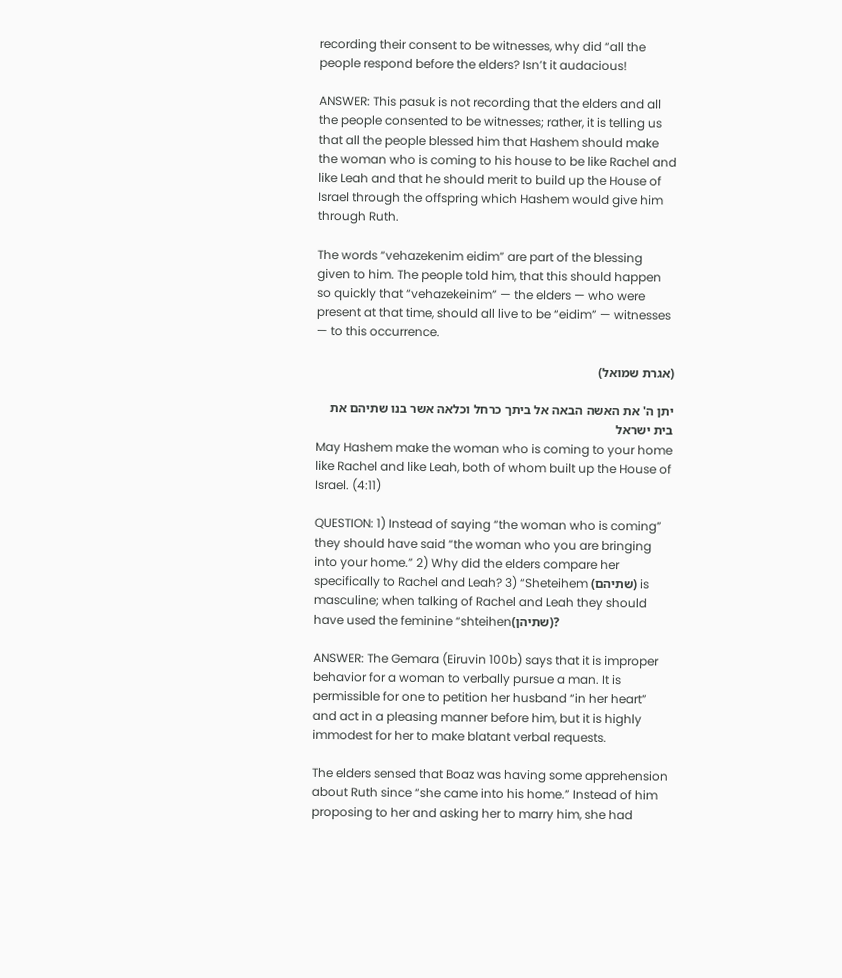recording their consent to be witnesses, why did “all the people respond before the elders? Isn’t it audacious!

ANSWER: This pasuk is not recording that the elders and all the people consented to be witnesses; rather, it is telling us that all the people blessed him that Hashem should make the woman who is coming to his house to be like Rachel and like Leah and that he should merit to build up the House of Israel through the offspring which Hashem would give him through Ruth.

The words “vehazekenim eidim” are part of the blessing given to him. The people told him, that this should happen so quickly that “vehazekeinim” — the elders — who were present at that time, should all live to be “eidim” — witnesses — to this occurrence.

(אגרת שמואל)

יתן ה' את האשה הבאה אל ביתך כרחל וכלאה אשר בנו שתיהם את בית ישראל
May Hashem make the woman who is coming to your home like Rachel and like Leah, both of whom built up the House of Israel. (4:11)

QUESTION: 1) Instead of saying “the woman who is coming” they should have said “the woman who you are bringing into your home.” 2) Why did the elders compare her specifically to Rachel and Leah? 3) “Sheteihem (שתיהם) is masculine; when talking of Rachel and Leah they should have used the feminine “shteihen(שתיהן)?

ANSWER: The Gemara (Eiruvin 100b) says that it is improper behavior for a woman to verbally pursue a man. It is permissible for one to petition her husband “in her heart” and act in a pleasing manner before him, but it is highly immodest for her to make blatant verbal requests.

The elders sensed that Boaz was having some apprehension about Ruth since “she came into his home.” Instead of him proposing to her and asking her to marry him, she had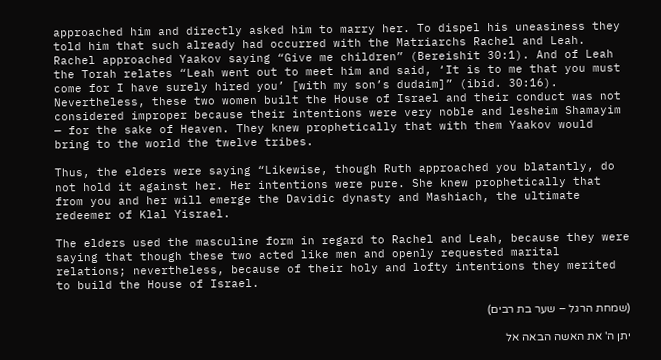approached him and directly asked him to marry her. To dispel his uneasiness they told him that such already had occurred with the Matriarchs Rachel and Leah. Rachel approached Yaakov saying “Give me children” (Bereishit 30:1). And of Leah the Torah relates “Leah went out to meet him and said, ‘It is to me that you must come for I have surely hired you’ [with my son’s dudaim]” (ibid. 30:16). Nevertheless, these two women built the House of Israel and their conduct was not considered improper because their intentions were very noble and lesheim Shamayim — for the sake of Heaven. They knew prophetically that with them Yaakov would bring to the world the twelve tribes.

Thus, the elders were saying “Likewise, though Ruth approached you blatantly, do not hold it against her. Her intentions were pure. She knew prophetically that from you and her will emerge the Davidic dynasty and Mashiach, the ultimate redeemer of Klal Yisrael.

The elders used the masculine form in regard to Rachel and Leah, because they were saying that though these two acted like men and openly requested marital relations; nevertheless, because of their holy and lofty intentions they merited to build the House of Israel.

(שמחת הרגל – שער בת רבים)

יתן ה' את האשה הבאה אל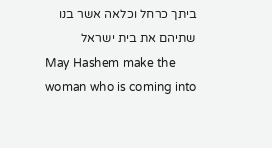ביתך כרחל וכלאה אשר בנו שתיהם את בית ישראל
May Hashem make the woman who is coming into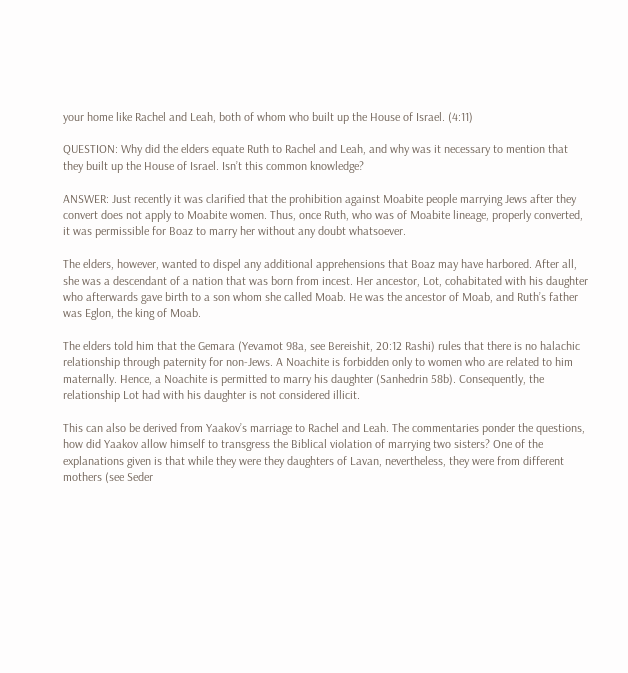your home like Rachel and Leah, both of whom who built up the House of Israel. (4:11)

QUESTION: Why did the elders equate Ruth to Rachel and Leah, and why was it necessary to mention that they built up the House of Israel. Isn’t this common knowledge?

ANSWER: Just recently it was clarified that the prohibition against Moabite people marrying Jews after they convert does not apply to Moabite women. Thus, once Ruth, who was of Moabite lineage, properly converted, it was permissible for Boaz to marry her without any doubt whatsoever.

The elders, however, wanted to dispel any additional apprehensions that Boaz may have harbored. After all, she was a descendant of a nation that was born from incest. Her ancestor, Lot, cohabitated with his daughter who afterwards gave birth to a son whom she called Moab. He was the ancestor of Moab, and Ruth’s father was Eglon, the king of Moab.

The elders told him that the Gemara (Yevamot 98a, see Bereishit, 20:12 Rashi) rules that there is no halachic relationship through paternity for non-Jews. A Noachite is forbidden only to women who are related to him maternally. Hence, a Noachite is permitted to marry his daughter (Sanhedrin 58b). Consequently, the relationship Lot had with his daughter is not considered illicit.

This can also be derived from Yaakov’s marriage to Rachel and Leah. The commentaries ponder the questions, how did Yaakov allow himself to transgress the Biblical violation of marrying two sisters? One of the explanations given is that while they were they daughters of Lavan, nevertheless, they were from different mothers (see Seder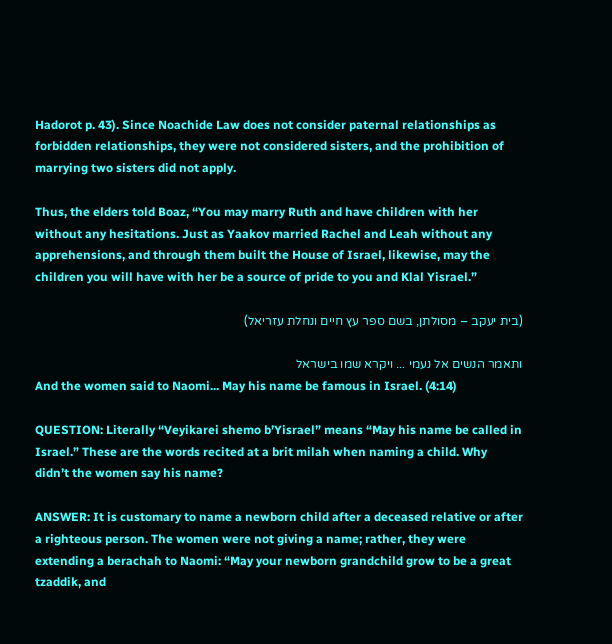Hadorot p. 43). Since Noachide Law does not consider paternal relationships as forbidden relationships, they were not considered sisters, and the prohibition of marrying two sisters did not apply.

Thus, the elders told Boaz, “You may marry Ruth and have children with her without any hesitations. Just as Yaakov married Rachel and Leah without any apprehensions, and through them built the House of Israel, likewise, may the children you will have with her be a source of pride to you and Klal Yisrael.”

(בית יעקב – מסולתן, בשם ספר עץ חיים ונחלת עזריאל)

ותאמר הנשים אל נעמי ... ויקרא שמו בישראל
And the women said to Naomi... May his name be famous in Israel. (4:14)

QUESTION: Literally “Veyikarei shemo b’Yisrael” means “May his name be called in Israel.” These are the words recited at a brit milah when naming a child. Why didn’t the women say his name?

ANSWER: It is customary to name a newborn child after a deceased relative or after a righteous person. The women were not giving a name; rather, they were extending a berachah to Naomi: “May your newborn grandchild grow to be a great tzaddik, and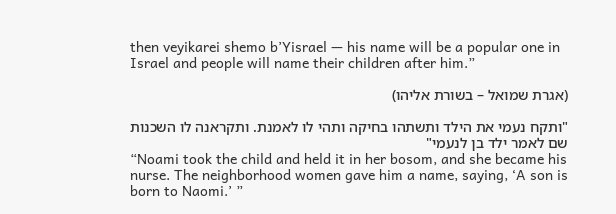then veyikarei shemo b’Yisrael — his name will be a popular one in Israel and people will name their children after him.”

(אגרת שמואל – בשורת אליהו)

"ותקח נעמי את הילד ותשתהו בחיקה ותהי לו לאמנת. ותקראנה לו השכנות שם לאמר ילד בן לנעמי"
“Noami took the child and held it in her bosom, and she became his nurse. The neighborhood women gave him a name, saying, ‘A son is born to Naomi.’ ”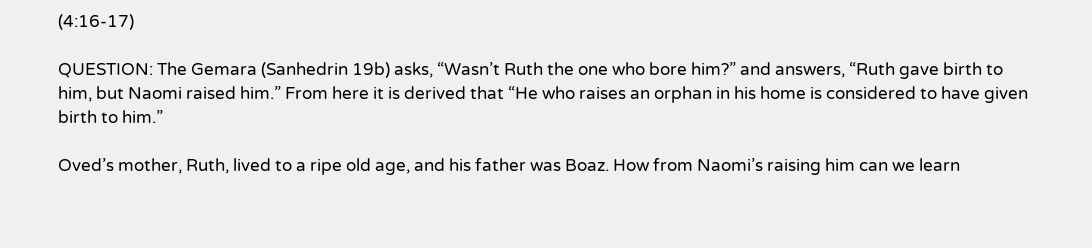(4:16-17)

QUESTION: The Gemara (Sanhedrin 19b) asks, “Wasn’t Ruth the one who bore him?” and answers, “Ruth gave birth to him, but Naomi raised him.” From here it is derived that “He who raises an orphan in his home is considered to have given birth to him.”

Oved’s mother, Ruth, lived to a ripe old age, and his father was Boaz. How from Naomi’s raising him can we learn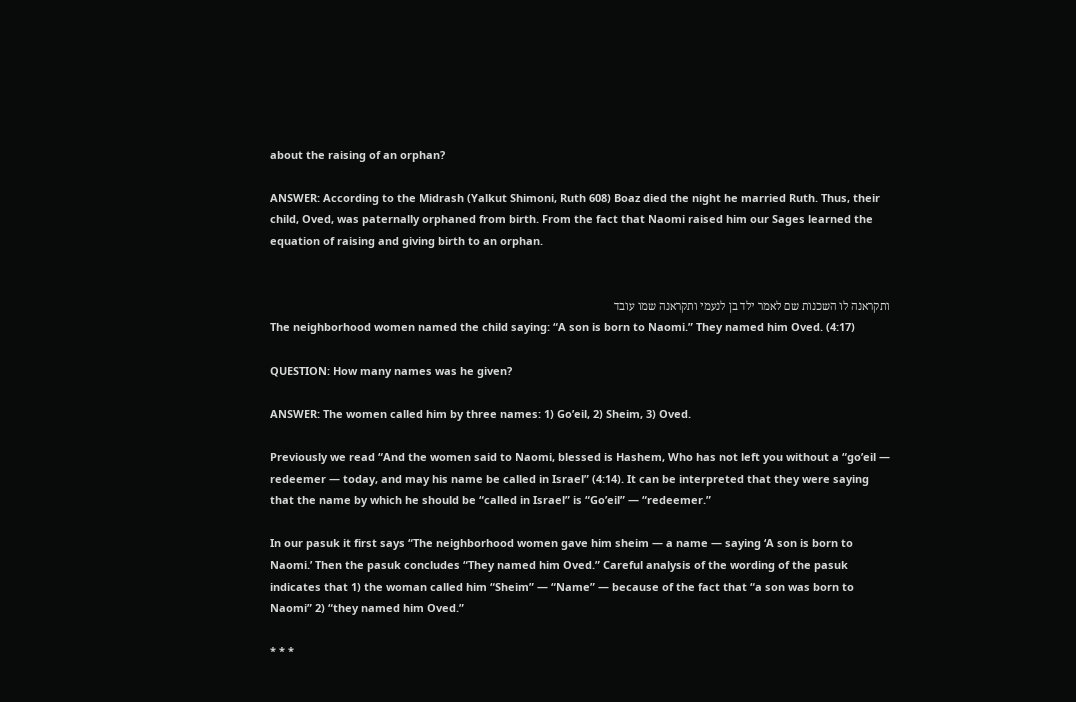about the raising of an orphan?

ANSWER: According to the Midrash (Yalkut Shimoni, Ruth 608) Boaz died the night he married Ruth. Thus, their child, Oved, was paternally orphaned from birth. From the fact that Naomi raised him our Sages learned the equation of raising and giving birth to an orphan.


ותקראנה לו השכנות שם לאמר ילד בן לנעמי ותקראנה שמו עובד
The neighborhood women named the child saying: “A son is born to Naomi.” They named him Oved. (4:17)

QUESTION: How many names was he given?

ANSWER: The women called him by three names: 1) Go’eil, 2) Sheim, 3) Oved.

Previously we read “And the women said to Naomi, blessed is Hashem, Who has not left you without a “go’eil — redeemer — today, and may his name be called in Israel” (4:14). It can be interpreted that they were saying that the name by which he should be “called in Israel” is “Go’eil” — “redeemer.”

In our pasuk it first says “The neighborhood women gave him sheim — a name — saying ‘A son is born to Naomi.’ Then the pasuk concludes “They named him Oved.” Careful analysis of the wording of the pasuk indicates that 1) the woman called him “Sheim” — “Name” — because of the fact that “a son was born to Naomi” 2) “they named him Oved.”

* * *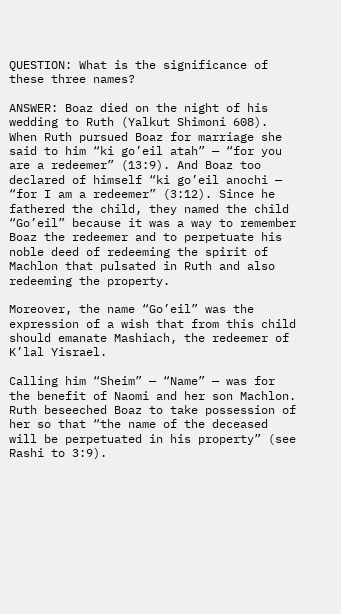QUESTION: What is the significance of these three names?

ANSWER: Boaz died on the night of his wedding to Ruth (Yalkut Shimoni 608). When Ruth pursued Boaz for marriage she said to him “ki go’eil atah” — “for you are a redeemer” (13:9). And Boaz too declared of himself “ki go’eil anochi — “for I am a redeemer” (3:12). Since he fathered the child, they named the child “Go’eil” because it was a way to remember Boaz the redeemer and to perpetuate his noble deed of redeeming the spirit of Machlon that pulsated in Ruth and also redeeming the property.

Moreover, the name “Go’eil” was the expression of a wish that from this child should emanate Mashiach, the redeemer of K’lal Yisrael.

Calling him “Sheim” — “Name” — was for the benefit of Naomi and her son Machlon. Ruth beseeched Boaz to take possession of her so that “the name of the deceased will be perpetuated in his property” (see Rashi to 3:9).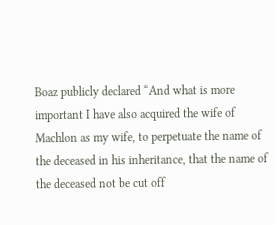Boaz publicly declared “And what is more important I have also acquired the wife of Machlon as my wife, to perpetuate the name of the deceased in his inheritance, that the name of the deceased not be cut off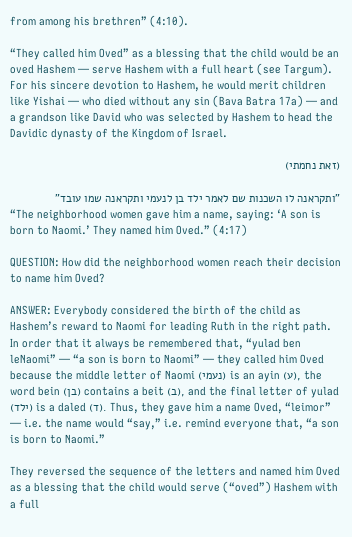from among his brethren” (4:10).

“They called him Oved” as a blessing that the child would be an oved Hashem — serve Hashem with a full heart (see Targum). For his sincere devotion to Hashem, he would merit children like Yishai — who died without any sin (Bava Batra 17a) — and a grandson like David who was selected by Hashem to head the Davidic dynasty of the Kingdom of Israel.

(זאת נחמתי)

"ותקראנה לו השכנות שם לאמר ילד בן לנעמי ותקראנה שמו עובד"
“The neighborhood women gave him a name, saying: ‘A son is born to Naomi.’ They named him Oved.” (4:17)

QUESTION: How did the neighborhood women reach their decision to name him Oved?

ANSWER: Everybody considered the birth of the child as Hashem’s reward to Naomi for leading Ruth in the right path. In order that it always be remembered that, “yulad ben leNaomi” — “a son is born to Naomi” — they called him Oved because the middle letter of Naomi (נעמי) is an ayin (ע), the word bein (בן) contains a beit (ב), and the final letter of yulad (ילד) is a daled (ד). Thus, they gave him a name Oved, “leimor” — i.e. the name would “say,” i.e. remind everyone that, “a son is born to Naomi.”

They reversed the sequence of the letters and named him Oved as a blessing that the child would serve (“oved”) Hashem with a full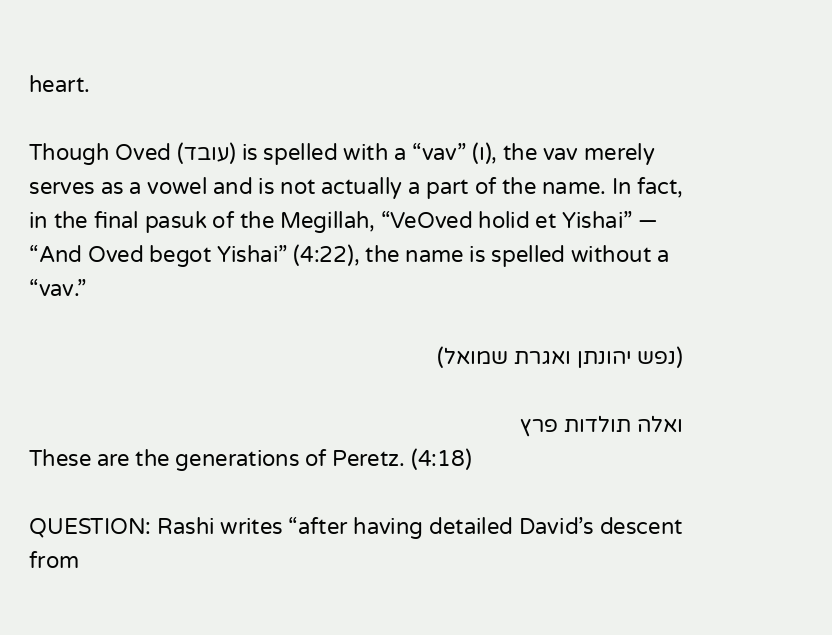heart.

Though Oved (עובד) is spelled with a “vav” (ו), the vav merely serves as a vowel and is not actually a part of the name. In fact, in the final pasuk of the Megillah, “VeOved holid et Yishai” — “And Oved begot Yishai” (4:22), the name is spelled without a “vav.”

(נפש יהונתן ואגרת שמואל)

ואלה תולדות פרץ
These are the generations of Peretz. (4:18)

QUESTION: Rashi writes “after having detailed David’s descent from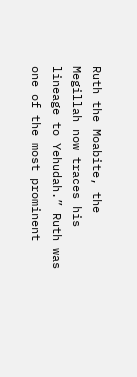Ruth the Moabite, the Megillah now traces his lineage to Yehudah.” Ruth was one of the most prominent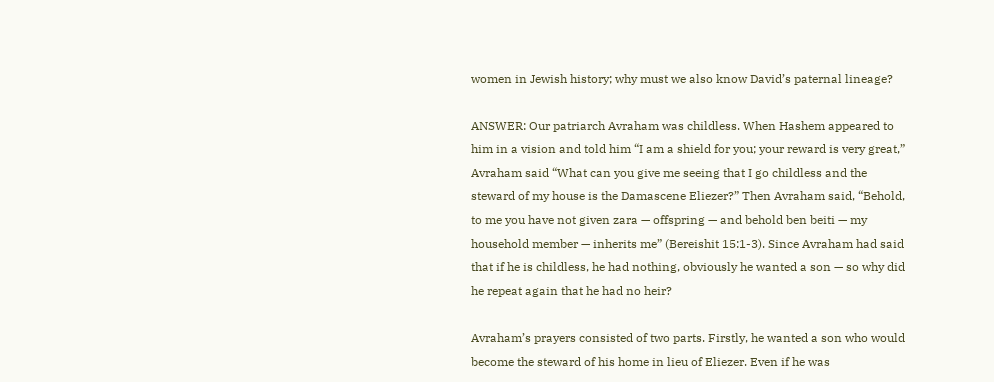women in Jewish history; why must we also know David’s paternal lineage?

ANSWER: Our patriarch Avraham was childless. When Hashem appeared to him in a vision and told him “I am a shield for you; your reward is very great,” Avraham said “What can you give me seeing that I go childless and the steward of my house is the Damascene Eliezer?” Then Avraham said, “Behold, to me you have not given zara — offspring — and behold ben beiti — my household member — inherits me” (Bereishit 15:1-3). Since Avraham had said that if he is childless, he had nothing, obviously he wanted a son — so why did he repeat again that he had no heir?

Avraham’s prayers consisted of two parts. Firstly, he wanted a son who would become the steward of his home in lieu of Eliezer. Even if he was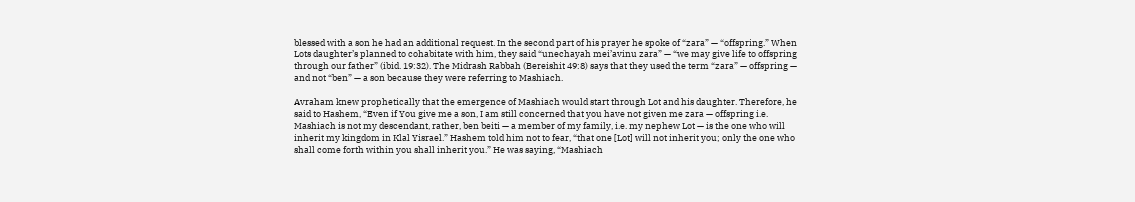blessed with a son he had an additional request. In the second part of his prayer he spoke of “zara” — “offspring.” When Lots daughter’s planned to cohabitate with him, they said “unechayah mei’avinu zara” — “we may give life to offspring through our father” (ibid. 19:32). The Midrash Rabbah (Bereishit 49:8) says that they used the term “zara” — offspring — and not “ben” — a son because they were referring to Mashiach.

Avraham knew prophetically that the emergence of Mashiach would start through Lot and his daughter. Therefore, he said to Hashem, “Even if You give me a son, I am still concerned that you have not given me zara — offspring i.e. Mashiach is not my descendant, rather, ben beiti — a member of my family, i.e. my nephew Lot — is the one who will inherit my kingdom in Klal Yisrael.” Hashem told him not to fear, “that one [Lot] will not inherit you; only the one who shall come forth within you shall inherit you.” He was saying, “Mashiach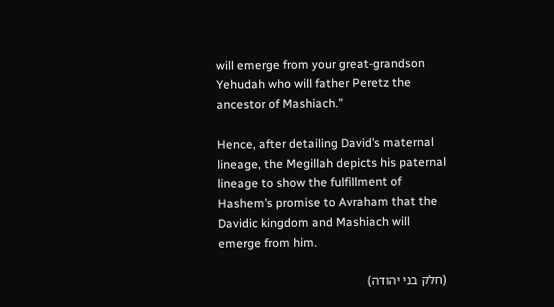will emerge from your great-grandson Yehudah who will father Peretz the ancestor of Mashiach.”

Hence, after detailing David’s maternal lineage, the Megillah depicts his paternal lineage to show the fulfillment of Hashem’s promise to Avraham that the Davidic kingdom and Mashiach will emerge from him.

(חלק בני יהודה)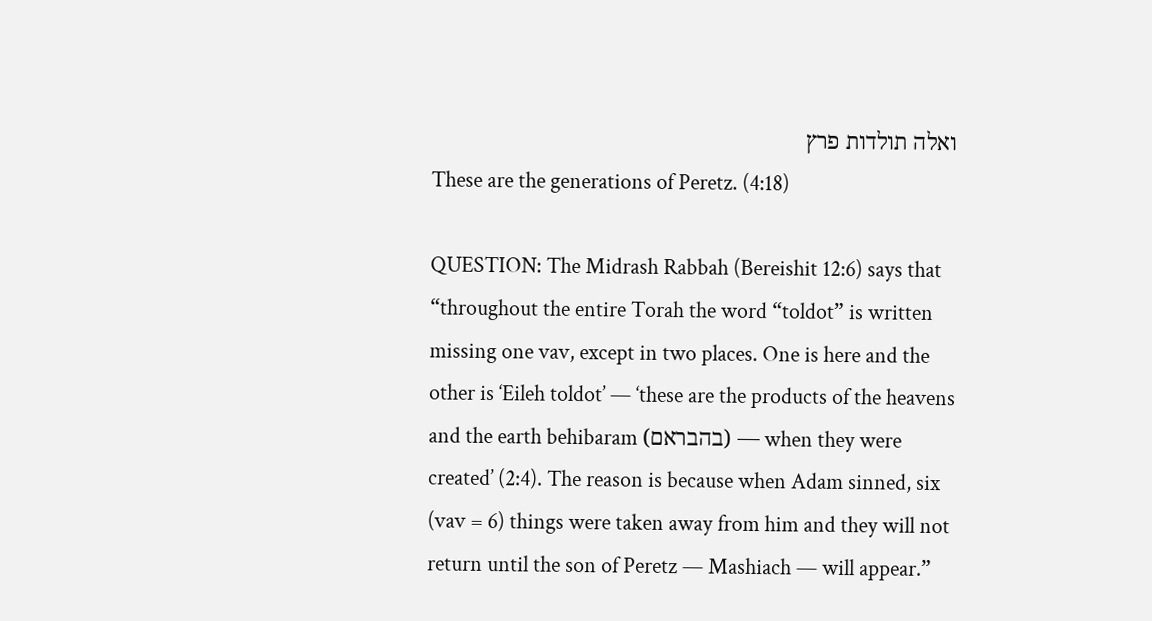ואלה תולדות פרץ
These are the generations of Peretz. (4:18)

QUESTION: The Midrash Rabbah (Bereishit 12:6) says that “throughout the entire Torah the word “toldot” is written missing one vav, except in two places. One is here and the other is ‘Eileh toldot’ — ‘these are the products of the heavens and the earth behibaram (בהבראם) — when they were created’ (2:4). The reason is because when Adam sinned, six (vav = 6) things were taken away from him and they will not return until the son of Peretz — Mashiach — will appear.”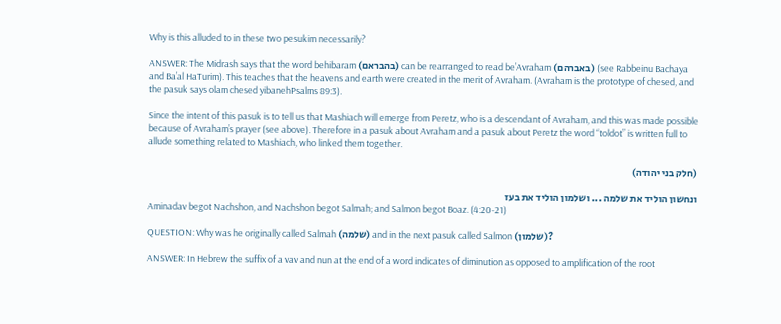Why is this alluded to in these two pesukim necessarily?

ANSWER: The Midrash says that the word behibaram (בהבראם) can be rearranged to read be’Avraham (באברהם) (see Rabbeinu Bachaya and Ba’al HaTurim). This teaches that the heavens and earth were created in the merit of Avraham. (Avraham is the prototype of chesed, and the pasuk says olam chesed yibanehPsalms 89:3).

Since the intent of this pasuk is to tell us that Mashiach will emerge from Peretz, who is a descendant of Avraham, and this was made possible because of Avraham’s prayer (see above). Therefore in a pasuk about Avraham and a pasuk about Peretz the word “toldot” is written full to allude something related to Mashiach, who linked them together.

(חלק בני יהודה)

ונחשון הוליד את שלמה ... ושלמון הוליד את בעז
Aminadav begot Nachshon, and Nachshon begot Salmah; and Salmon begot Boaz. (4:20-21)

QUESTION: Why was he originally called Salmah (שלמה) and in the next pasuk called Salmon (שלמון)?

ANSWER: In Hebrew the suffix of a vav and nun at the end of a word indicates of diminution as opposed to amplification of the root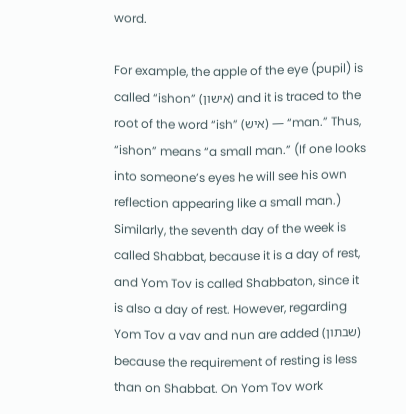word.

For example, the apple of the eye (pupil) is called “ishon” (אישון) and it is traced to the root of the word “ish” (איש) — “man.” Thus, “ishon” means “a small man.” (If one looks into someone’s eyes he will see his own reflection appearing like a small man.) Similarly, the seventh day of the week is called Shabbat, because it is a day of rest, and Yom Tov is called Shabbaton, since it is also a day of rest. However, regarding Yom Tov a vav and nun are added (שבתון) because the requirement of resting is less than on Shabbat. On Yom Tov work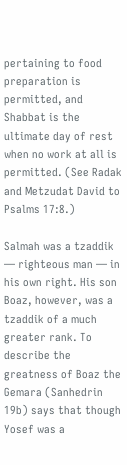pertaining to food preparation is permitted, and Shabbat is the ultimate day of rest when no work at all is permitted. (See Radak and Metzudat David to Psalms 17:8.)

Salmah was a tzaddik — righteous man — in his own right. His son Boaz, however, was a tzaddik of a much greater rank. To describe the greatness of Boaz the Gemara (Sanhedrin 19b) says that though Yosef was a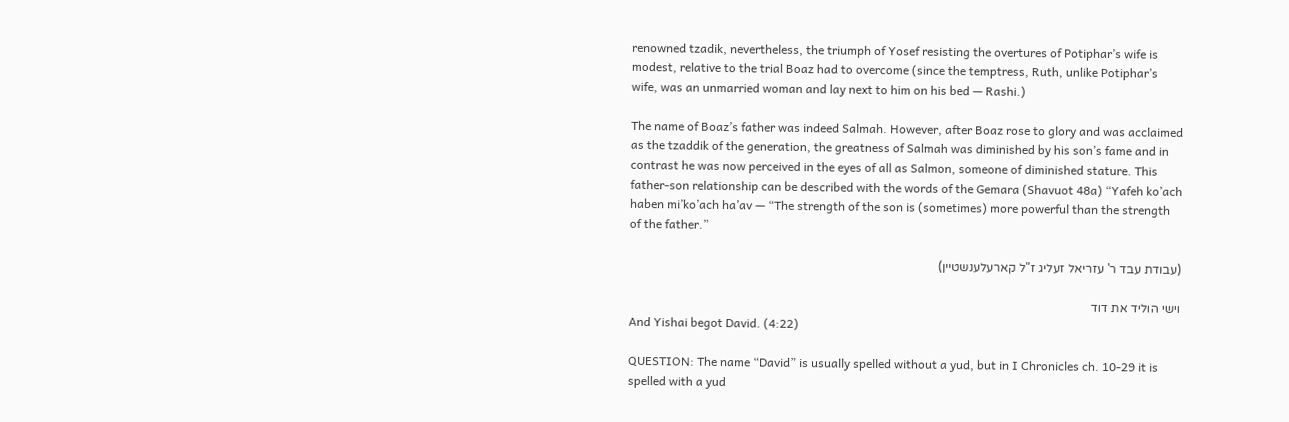renowned tzadik, nevertheless, the triumph of Yosef resisting the overtures of Potiphar’s wife is modest, relative to the trial Boaz had to overcome (since the temptress, Ruth, unlike Potiphar’s wife, was an unmarried woman and lay next to him on his bed — Rashi.)

The name of Boaz’s father was indeed Salmah. However, after Boaz rose to glory and was acclaimed as the tzaddik of the generation, the greatness of Salmah was diminished by his son’s fame and in contrast he was now perceived in the eyes of all as Salmon, someone of diminished stature. This father-son relationship can be described with the words of the Gemara (Shavuot 48a) “Yafeh ko’ach haben mi’ko’ach ha’av — “The strength of the son is (sometimes) more powerful than the strength of the father.”

(עבודת עבד ר' עזריאל זעליג ז"ל קארעלענשטיין)

וישי הוליד את דוד
And Yishai begot David. (4:22)

QUESTION: The name “David” is usually spelled without a yud, but in I Chronicles ch. 10-29 it is spelled with a yud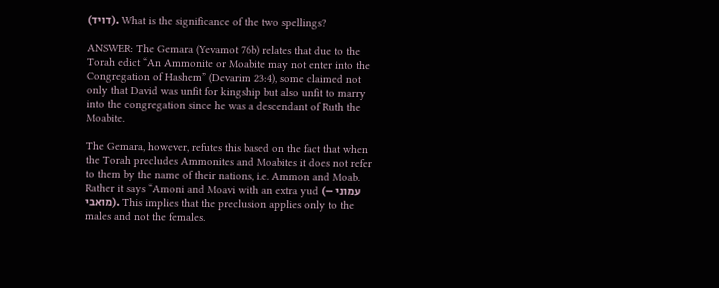(דויד). What is the significance of the two spellings?

ANSWER: The Gemara (Yevamot 76b) relates that due to the Torah edict “An Ammonite or Moabite may not enter into the Congregation of Hashem” (Devarim 23:4), some claimed not only that David was unfit for kingship but also unfit to marry into the congregation since he was a descendant of Ruth the Moabite.

The Gemara, however, refutes this based on the fact that when the Torah precludes Ammonites and Moabites it does not refer to them by the name of their nations, i.e. Ammon and Moab. Rather it says “Amoni and Moavi with an extra yud (עמוני – מואבי). This implies that the preclusion applies only to the males and not the females.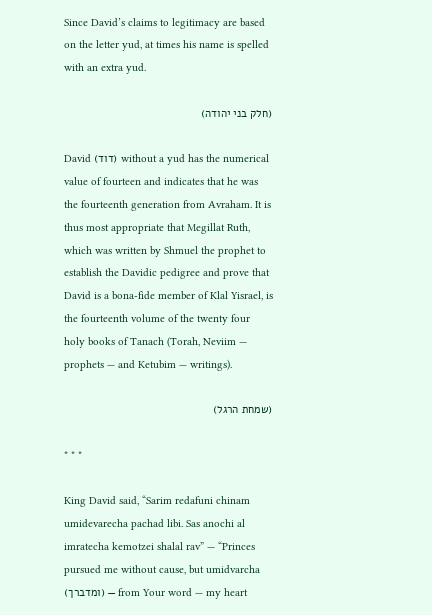Since David’s claims to legitimacy are based on the letter yud, at times his name is spelled with an extra yud.

(חלק בני יהודה)

David (דוד) without a yud has the numerical value of fourteen and indicates that he was the fourteenth generation from Avraham. It is thus most appropriate that Megillat Ruth, which was written by Shmuel the prophet to establish the Davidic pedigree and prove that David is a bona-fide member of Klal Yisrael, is the fourteenth volume of the twenty four holy books of Tanach (Torah, Neviim — prophets — and Ketubim — writings).

(שמחת הרגל)

* * *

King David said, “Sarim redafuni chinam umidevarecha pachad libi. Sas anochi al imratecha kemotzei shalal rav” — “Princes pursued me without cause, but umidvarcha (ומדברך) — from Your word — my heart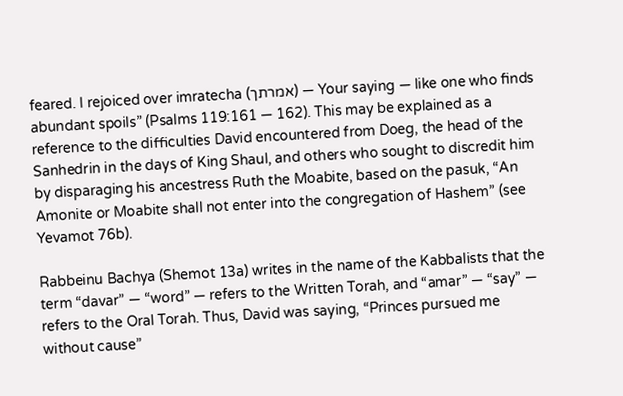feared. I rejoiced over imratecha (אמרתך) — Your saying — like one who finds abundant spoils” (Psalms 119:161 — 162). This may be explained as a reference to the difficulties David encountered from Doeg, the head of the Sanhedrin in the days of King Shaul, and others who sought to discredit him by disparaging his ancestress Ruth the Moabite, based on the pasuk, “An Amonite or Moabite shall not enter into the congregation of Hashem” (see Yevamot 76b).

Rabbeinu Bachya (Shemot 13a) writes in the name of the Kabbalists that the term “davar” — “word” — refers to the Written Torah, and “amar” — “say” — refers to the Oral Torah. Thus, David was saying, “Princes pursued me without cause”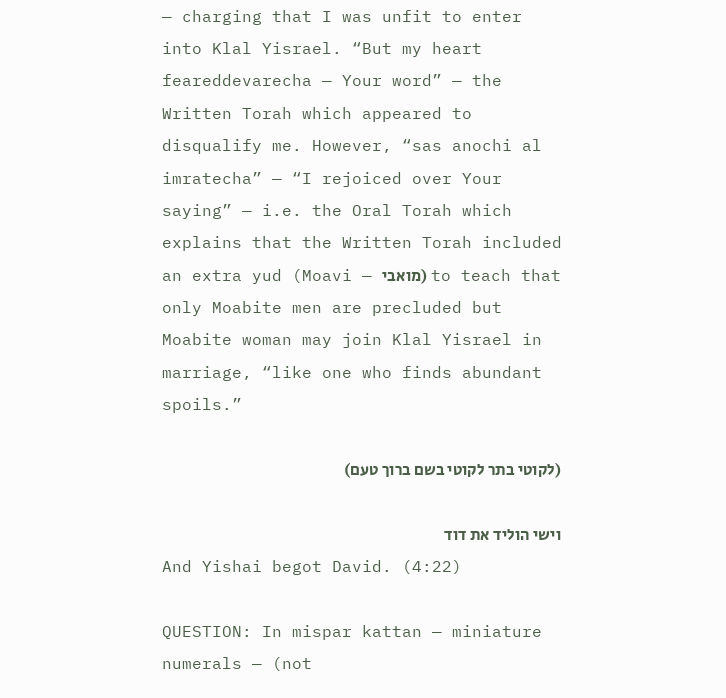— charging that I was unfit to enter into Klal Yisrael. “But my heart feareddevarecha — Your word” — the Written Torah which appeared to disqualify me. However, “sas anochi al imratecha” — “I rejoiced over Your saying” — i.e. the Oral Torah which explains that the Written Torah included an extra yud (Moavi — מואבי) to teach that only Moabite men are precluded but Moabite woman may join Klal Yisrael in marriage, “like one who finds abundant spoils.”

(לקוטי בתר לקוטי בשם ברוך טעם)

וישי הוליד את דוד
And Yishai begot David. (4:22)

QUESTION: In mispar kattan — miniature numerals — (not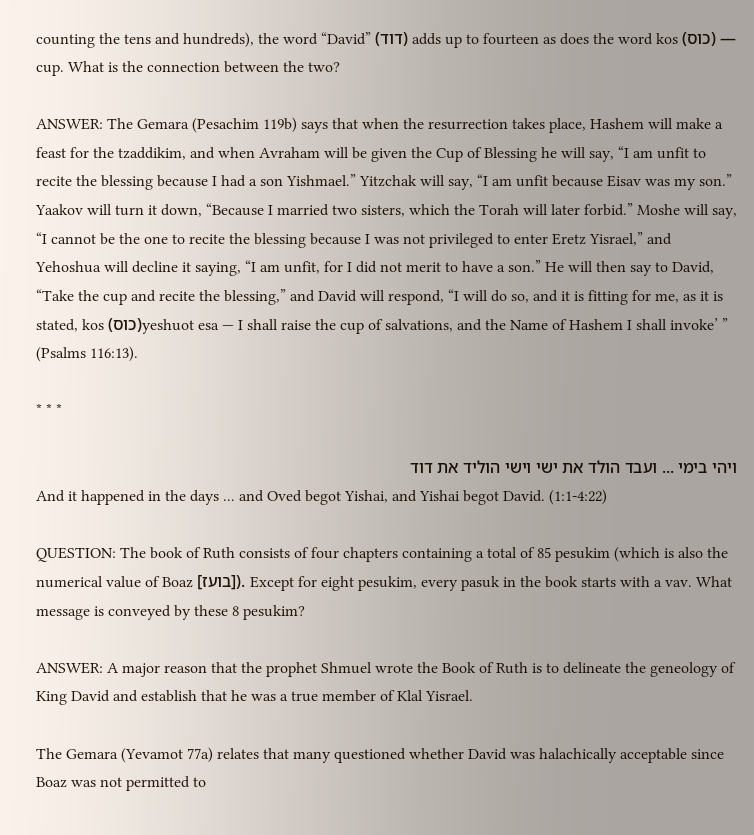counting the tens and hundreds), the word “David” (דוד) adds up to fourteen as does the word kos (כוס) — cup. What is the connection between the two?

ANSWER: The Gemara (Pesachim 119b) says that when the resurrection takes place, Hashem will make a feast for the tzaddikim, and when Avraham will be given the Cup of Blessing he will say, “I am unfit to recite the blessing because I had a son Yishmael.” Yitzchak will say, “I am unfit because Eisav was my son.” Yaakov will turn it down, “Because I married two sisters, which the Torah will later forbid.” Moshe will say, “I cannot be the one to recite the blessing because I was not privileged to enter Eretz Yisrael,” and Yehoshua will decline it saying, “I am unfit, for I did not merit to have a son.” He will then say to David, “Take the cup and recite the blessing,” and David will respond, “I will do so, and it is fitting for me, as it is stated, kos (כוס)yeshuot esa — I shall raise the cup of salvations, and the Name of Hashem I shall invoke’ ” (Psalms 116:13).

* * *

ויהי בימי ... ועבד הולד את ישי וישי הוליד את דוד
And it happened in the days ... and Oved begot Yishai, and Yishai begot David. (1:1-4:22)

QUESTION: The book of Ruth consists of four chapters containing a total of 85 pesukim (which is also the numerical value of Boaz [בועז]). Except for eight pesukim, every pasuk in the book starts with a vav. What message is conveyed by these 8 pesukim?

ANSWER: A major reason that the prophet Shmuel wrote the Book of Ruth is to delineate the geneology of King David and establish that he was a true member of Klal Yisrael.

The Gemara (Yevamot 77a) relates that many questioned whether David was halachically acceptable since Boaz was not permitted to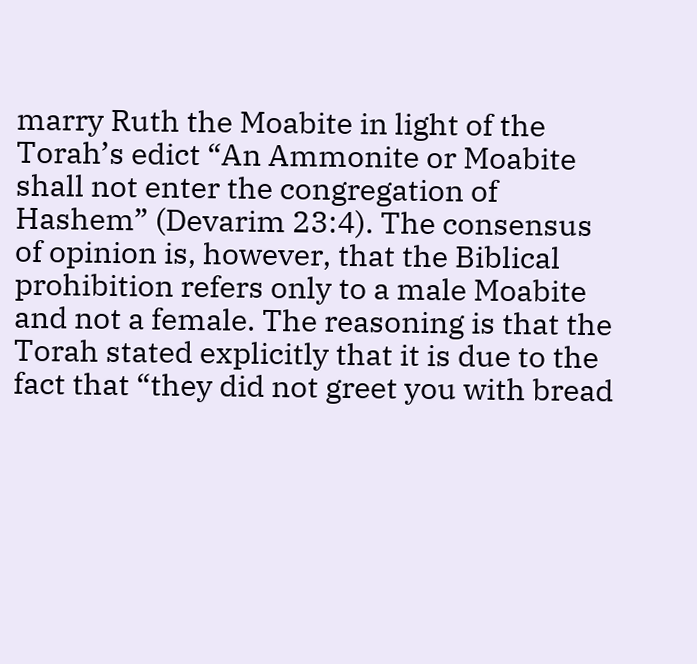marry Ruth the Moabite in light of the Torah’s edict “An Ammonite or Moabite shall not enter the congregation of Hashem” (Devarim 23:4). The consensus of opinion is, however, that the Biblical prohibition refers only to a male Moabite and not a female. The reasoning is that the Torah stated explicitly that it is due to the fact that “they did not greet you with bread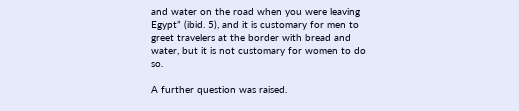and water on the road when you were leaving Egypt” (ibid. 5), and it is customary for men to greet travelers at the border with bread and water, but it is not customary for women to do so.

A further question was raised.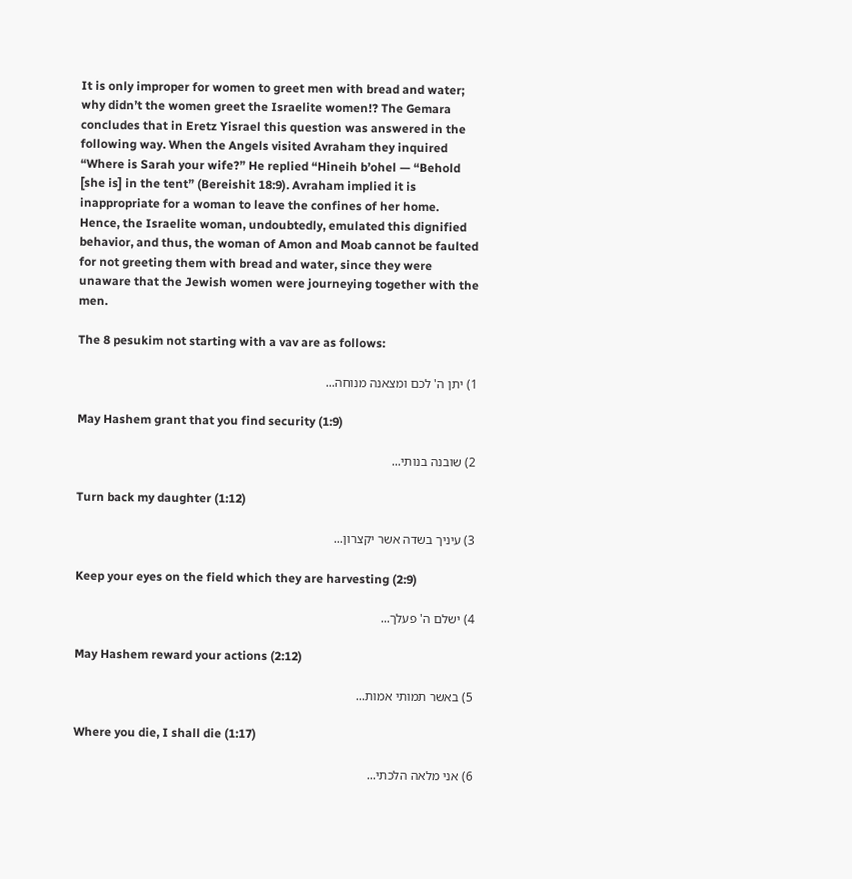It is only improper for women to greet men with bread and water; why didn’t the women greet the Israelite women!? The Gemara concludes that in Eretz Yisrael this question was answered in the following way. When the Angels visited Avraham they inquired “Where is Sarah your wife?” He replied “Hineih b’ohel — “Behold [she is] in the tent” (Bereishit 18:9). Avraham implied it is inappropriate for a woman to leave the confines of her home. Hence, the Israelite woman, undoubtedly, emulated this dignified behavior, and thus, the woman of Amon and Moab cannot be faulted for not greeting them with bread and water, since they were unaware that the Jewish women were journeying together with the men.

The 8 pesukim not starting with a vav are as follows:

1) יתן ה' לכם ומצאנה מנוחה...

May Hashem grant that you find security (1:9)

2) שובנה בנותי...

Turn back my daughter (1:12)

3) עיניך בשדה אשר יקצרון...

Keep your eyes on the field which they are harvesting (2:9)

4) ישלם ה' פעלך...

May Hashem reward your actions (2:12)

5) באשר תמותי אמות...

Where you die, I shall die (1:17)

6) אני מלאה הלכתי...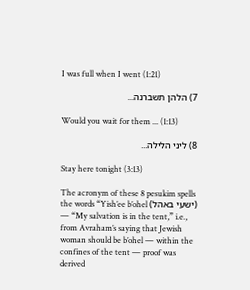I was full when I went (1:21)

7) הלהן תשברנה...

Would you wait for them ... (1:13)

8) ליני הלילה...

Stay here tonight (3:13)

The acronym of these 8 pesukim spells the words “Yish’ee b’ohel (ישעי באהל) — “My salvation is in the tent,” i.e., from Avraham’s saying that Jewish woman should be b’ohel — within the confines of the tent — proof was derived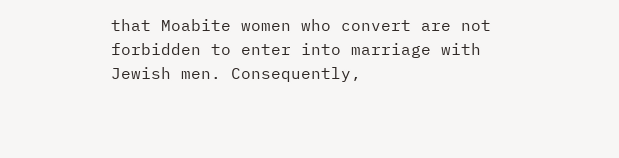that Moabite women who convert are not forbidden to enter into marriage with Jewish men. Consequently,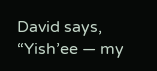David says, “Yish’ee — my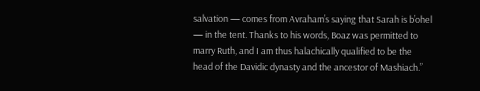salvation — comes from Avraham’s saying that Sarah is b’ohel — in the tent. Thanks to his words, Boaz was permitted to marry Ruth, and I am thus halachically qualified to be the head of the Davidic dynasty and the ancestor of Mashiach.”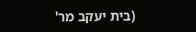(בית יעקב מר'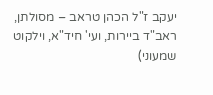יעקב ז"ל הכהן טראב – מסולתן, ראב"ד ביירות, ועי' חיד"א, וילקוט שמעוני)